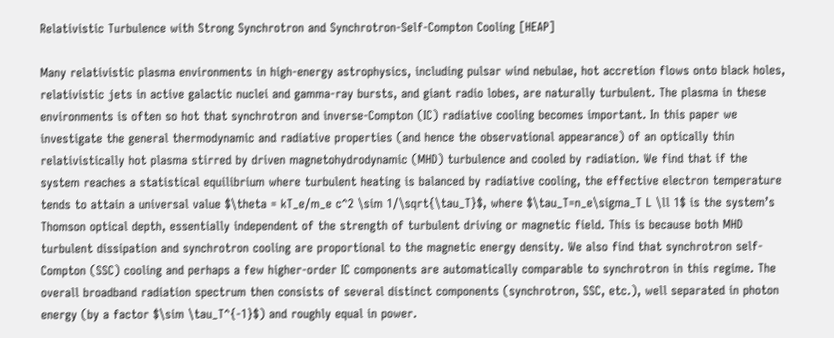Relativistic Turbulence with Strong Synchrotron and Synchrotron-Self-Compton Cooling [HEAP]

Many relativistic plasma environments in high-energy astrophysics, including pulsar wind nebulae, hot accretion flows onto black holes, relativistic jets in active galactic nuclei and gamma-ray bursts, and giant radio lobes, are naturally turbulent. The plasma in these environments is often so hot that synchrotron and inverse-Compton (IC) radiative cooling becomes important. In this paper we investigate the general thermodynamic and radiative properties (and hence the observational appearance) of an optically thin relativistically hot plasma stirred by driven magnetohydrodynamic (MHD) turbulence and cooled by radiation. We find that if the system reaches a statistical equilibrium where turbulent heating is balanced by radiative cooling, the effective electron temperature tends to attain a universal value $\theta = kT_e/m_e c^2 \sim 1/\sqrt{\tau_T}$, where $\tau_T=n_e\sigma_T L \ll 1$ is the system’s Thomson optical depth, essentially independent of the strength of turbulent driving or magnetic field. This is because both MHD turbulent dissipation and synchrotron cooling are proportional to the magnetic energy density. We also find that synchrotron self-Compton (SSC) cooling and perhaps a few higher-order IC components are automatically comparable to synchrotron in this regime. The overall broadband radiation spectrum then consists of several distinct components (synchrotron, SSC, etc.), well separated in photon energy (by a factor $\sim \tau_T^{-1}$) and roughly equal in power.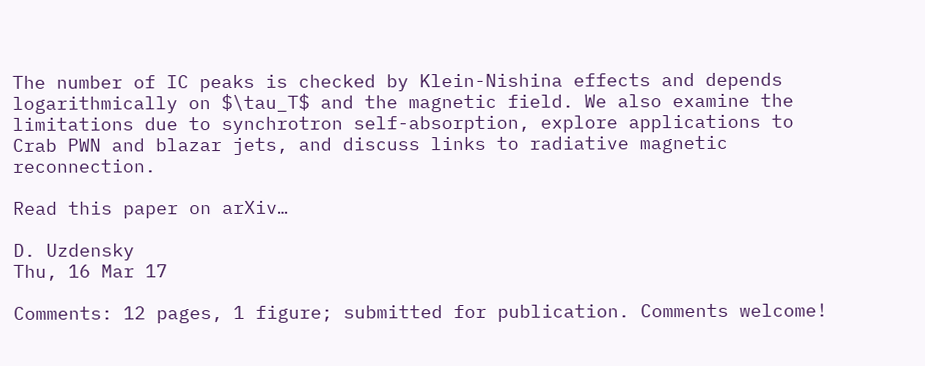The number of IC peaks is checked by Klein-Nishina effects and depends logarithmically on $\tau_T$ and the magnetic field. We also examine the limitations due to synchrotron self-absorption, explore applications to Crab PWN and blazar jets, and discuss links to radiative magnetic reconnection.

Read this paper on arXiv…

D. Uzdensky
Thu, 16 Mar 17

Comments: 12 pages, 1 figure; submitted for publication. Comments welcome!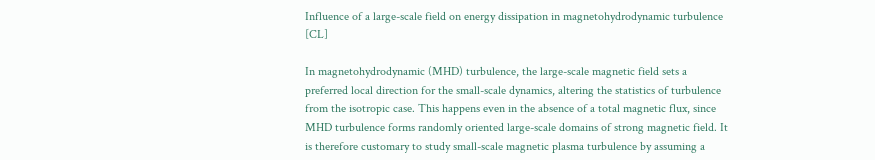Influence of a large-scale field on energy dissipation in magnetohydrodynamic turbulence [CL]

In magnetohydrodynamic (MHD) turbulence, the large-scale magnetic field sets a preferred local direction for the small-scale dynamics, altering the statistics of turbulence from the isotropic case. This happens even in the absence of a total magnetic flux, since MHD turbulence forms randomly oriented large-scale domains of strong magnetic field. It is therefore customary to study small-scale magnetic plasma turbulence by assuming a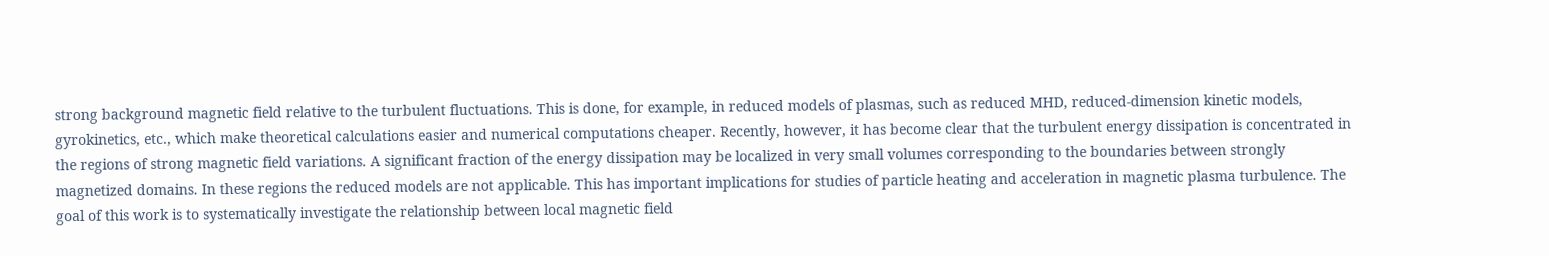strong background magnetic field relative to the turbulent fluctuations. This is done, for example, in reduced models of plasmas, such as reduced MHD, reduced-dimension kinetic models, gyrokinetics, etc., which make theoretical calculations easier and numerical computations cheaper. Recently, however, it has become clear that the turbulent energy dissipation is concentrated in the regions of strong magnetic field variations. A significant fraction of the energy dissipation may be localized in very small volumes corresponding to the boundaries between strongly magnetized domains. In these regions the reduced models are not applicable. This has important implications for studies of particle heating and acceleration in magnetic plasma turbulence. The goal of this work is to systematically investigate the relationship between local magnetic field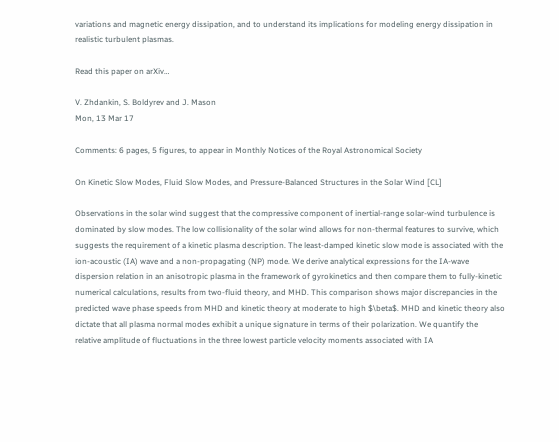variations and magnetic energy dissipation, and to understand its implications for modeling energy dissipation in realistic turbulent plasmas.

Read this paper on arXiv…

V. Zhdankin, S. Boldyrev and J. Mason
Mon, 13 Mar 17

Comments: 6 pages, 5 figures, to appear in Monthly Notices of the Royal Astronomical Society

On Kinetic Slow Modes, Fluid Slow Modes, and Pressure-Balanced Structures in the Solar Wind [CL]

Observations in the solar wind suggest that the compressive component of inertial-range solar-wind turbulence is dominated by slow modes. The low collisionality of the solar wind allows for non-thermal features to survive, which suggests the requirement of a kinetic plasma description. The least-damped kinetic slow mode is associated with the ion-acoustic (IA) wave and a non-propagating (NP) mode. We derive analytical expressions for the IA-wave dispersion relation in an anisotropic plasma in the framework of gyrokinetics and then compare them to fully-kinetic numerical calculations, results from two-fluid theory, and MHD. This comparison shows major discrepancies in the predicted wave phase speeds from MHD and kinetic theory at moderate to high $\beta$. MHD and kinetic theory also dictate that all plasma normal modes exhibit a unique signature in terms of their polarization. We quantify the relative amplitude of fluctuations in the three lowest particle velocity moments associated with IA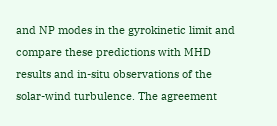and NP modes in the gyrokinetic limit and compare these predictions with MHD results and in-situ observations of the solar-wind turbulence. The agreement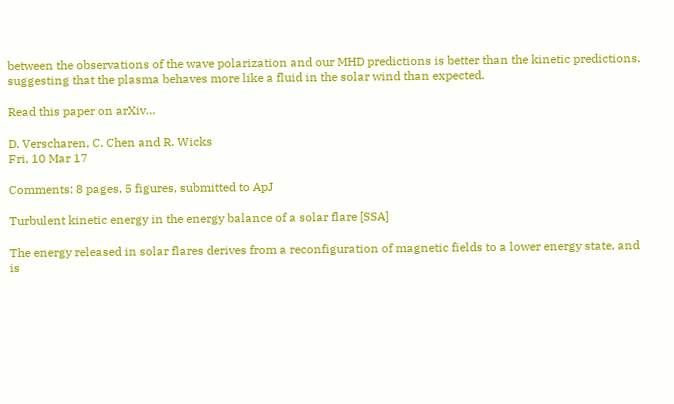between the observations of the wave polarization and our MHD predictions is better than the kinetic predictions, suggesting that the plasma behaves more like a fluid in the solar wind than expected.

Read this paper on arXiv…

D. Verscharen, C. Chen and R. Wicks
Fri, 10 Mar 17

Comments: 8 pages, 5 figures, submitted to ApJ

Turbulent kinetic energy in the energy balance of a solar flare [SSA]

The energy released in solar flares derives from a reconfiguration of magnetic fields to a lower energy state, and is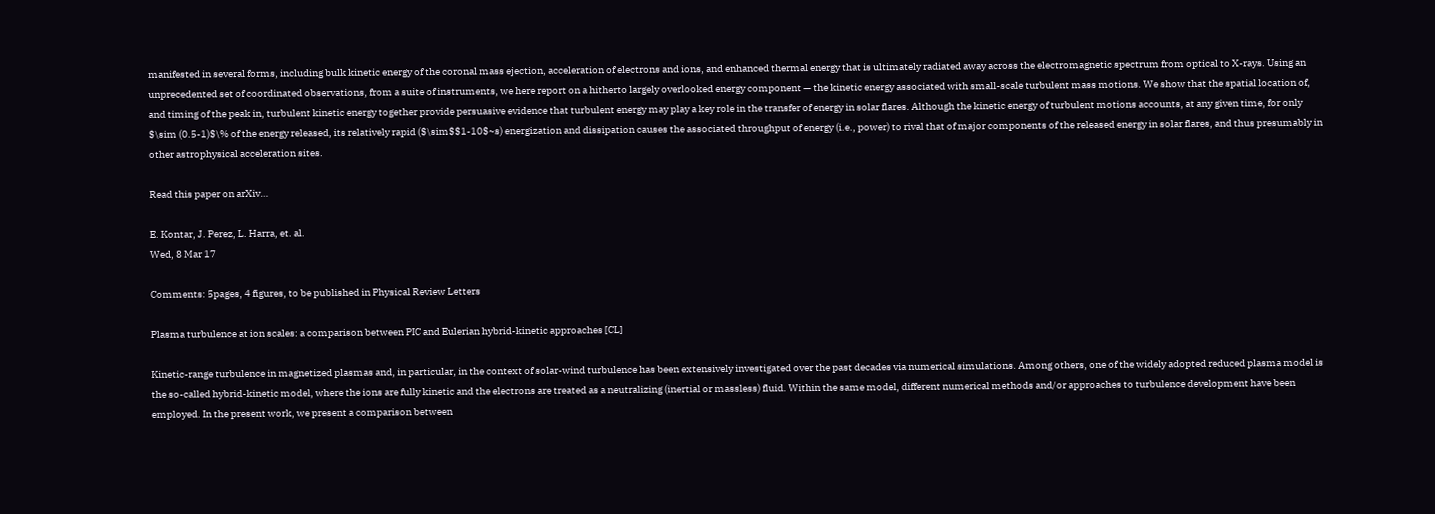manifested in several forms, including bulk kinetic energy of the coronal mass ejection, acceleration of electrons and ions, and enhanced thermal energy that is ultimately radiated away across the electromagnetic spectrum from optical to X-rays. Using an unprecedented set of coordinated observations, from a suite of instruments, we here report on a hitherto largely overlooked energy component — the kinetic energy associated with small-scale turbulent mass motions. We show that the spatial location of, and timing of the peak in, turbulent kinetic energy together provide persuasive evidence that turbulent energy may play a key role in the transfer of energy in solar flares. Although the kinetic energy of turbulent motions accounts, at any given time, for only $\sim (0.5-1)$\% of the energy released, its relatively rapid ($\sim$$1-10$~s) energization and dissipation causes the associated throughput of energy (i.e., power) to rival that of major components of the released energy in solar flares, and thus presumably in other astrophysical acceleration sites.

Read this paper on arXiv…

E. Kontar, J. Perez, L. Harra, et. al.
Wed, 8 Mar 17

Comments: 5pages, 4 figures, to be published in Physical Review Letters

Plasma turbulence at ion scales: a comparison between PIC and Eulerian hybrid-kinetic approaches [CL]

Kinetic-range turbulence in magnetized plasmas and, in particular, in the context of solar-wind turbulence has been extensively investigated over the past decades via numerical simulations. Among others, one of the widely adopted reduced plasma model is the so-called hybrid-kinetic model, where the ions are fully kinetic and the electrons are treated as a neutralizing (inertial or massless) fluid. Within the same model, different numerical methods and/or approaches to turbulence development have been employed. In the present work, we present a comparison between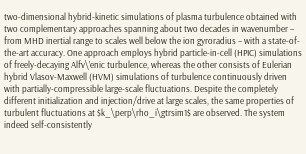two-dimensional hybrid-kinetic simulations of plasma turbulence obtained with two complementary approaches spanning about two decades in wavenumber – from MHD inertial range to scales well below the ion gyroradius – with a state-of-the-art accuracy. One approach employs hybrid particle-in-cell (HPIC) simulations of freely-decaying Alfv\’enic turbulence, whereas the other consists of Eulerian hybrid Vlasov-Maxwell (HVM) simulations of turbulence continuously driven with partially-compressible large-scale fluctuations. Despite the completely different initialization and injection/drive at large scales, the same properties of turbulent fluctuations at $k_\perp\rho_i\gtrsim1$ are observed. The system indeed self-consistently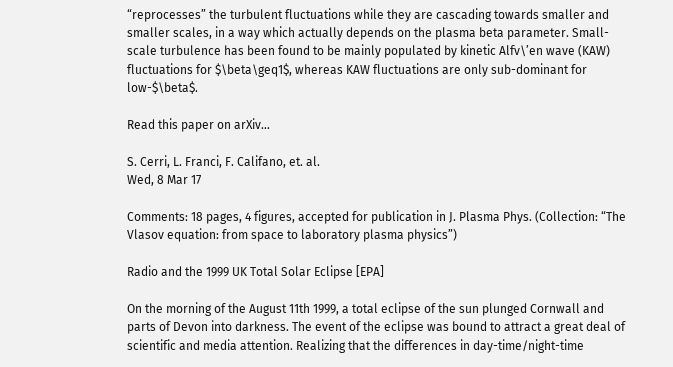“reprocesses” the turbulent fluctuations while they are cascading towards smaller and smaller scales, in a way which actually depends on the plasma beta parameter. Small-scale turbulence has been found to be mainly populated by kinetic Alfv\’en wave (KAW) fluctuations for $\beta\geq1$, whereas KAW fluctuations are only sub-dominant for low-$\beta$.

Read this paper on arXiv…

S. Cerri, L. Franci, F. Califano, et. al.
Wed, 8 Mar 17

Comments: 18 pages, 4 figures, accepted for publication in J. Plasma Phys. (Collection: “The Vlasov equation: from space to laboratory plasma physics”)

Radio and the 1999 UK Total Solar Eclipse [EPA]

On the morning of the August 11th 1999, a total eclipse of the sun plunged Cornwall and parts of Devon into darkness. The event of the eclipse was bound to attract a great deal of scientific and media attention. Realizing that the differences in day-time/night-time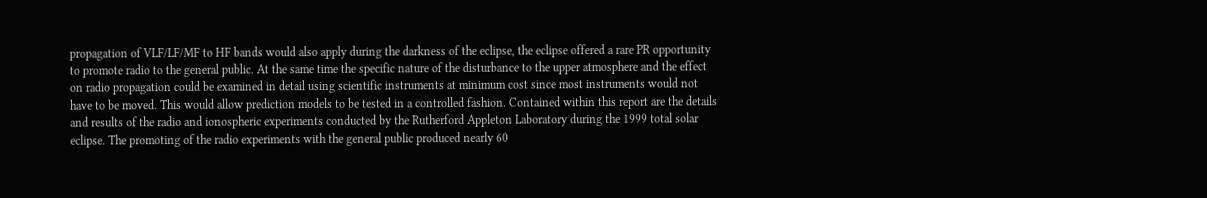propagation of VLF/LF/MF to HF bands would also apply during the darkness of the eclipse, the eclipse offered a rare PR opportunity to promote radio to the general public. At the same time the specific nature of the disturbance to the upper atmosphere and the effect on radio propagation could be examined in detail using scientific instruments at minimum cost since most instruments would not have to be moved. This would allow prediction models to be tested in a controlled fashion. Contained within this report are the details and results of the radio and ionospheric experiments conducted by the Rutherford Appleton Laboratory during the 1999 total solar eclipse. The promoting of the radio experiments with the general public produced nearly 60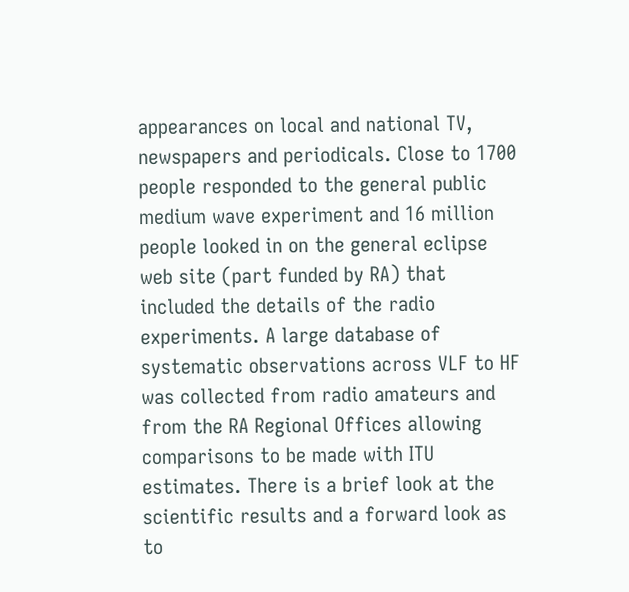appearances on local and national TV, newspapers and periodicals. Close to 1700 people responded to the general public medium wave experiment and 16 million people looked in on the general eclipse web site (part funded by RA) that included the details of the radio experiments. A large database of systematic observations across VLF to HF was collected from radio amateurs and from the RA Regional Offices allowing comparisons to be made with ITU estimates. There is a brief look at the scientific results and a forward look as to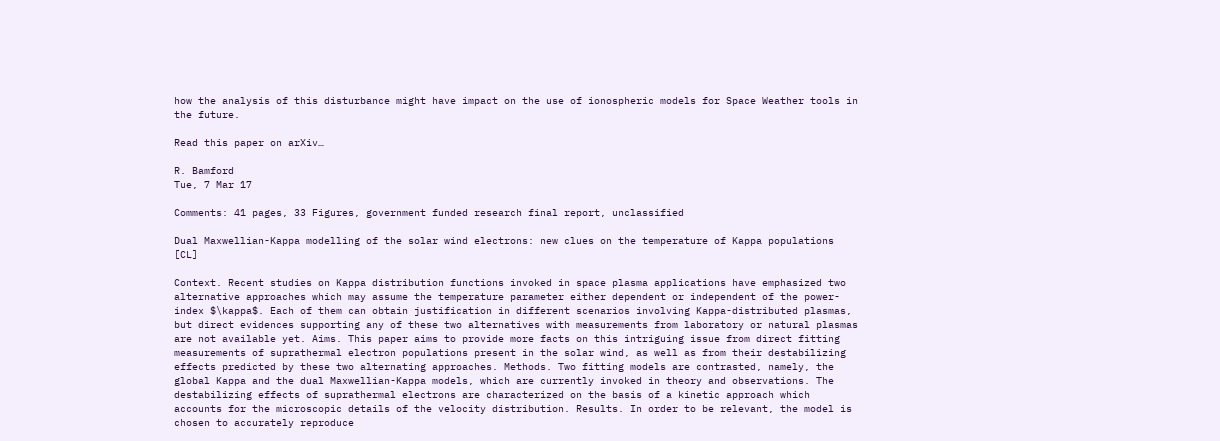how the analysis of this disturbance might have impact on the use of ionospheric models for Space Weather tools in the future.

Read this paper on arXiv…

R. Bamford
Tue, 7 Mar 17

Comments: 41 pages, 33 Figures, government funded research final report, unclassified

Dual Maxwellian-Kappa modelling of the solar wind electrons: new clues on the temperature of Kappa populations [CL]

Context. Recent studies on Kappa distribution functions invoked in space plasma applications have emphasized two alternative approaches which may assume the temperature parameter either dependent or independent of the power-index $\kappa$. Each of them can obtain justification in different scenarios involving Kappa-distributed plasmas, but direct evidences supporting any of these two alternatives with measurements from laboratory or natural plasmas are not available yet. Aims. This paper aims to provide more facts on this intriguing issue from direct fitting measurements of suprathermal electron populations present in the solar wind, as well as from their destabilizing effects predicted by these two alternating approaches. Methods. Two fitting models are contrasted, namely, the global Kappa and the dual Maxwellian-Kappa models, which are currently invoked in theory and observations. The destabilizing effects of suprathermal electrons are characterized on the basis of a kinetic approach which accounts for the microscopic details of the velocity distribution. Results. In order to be relevant, the model is chosen to accurately reproduce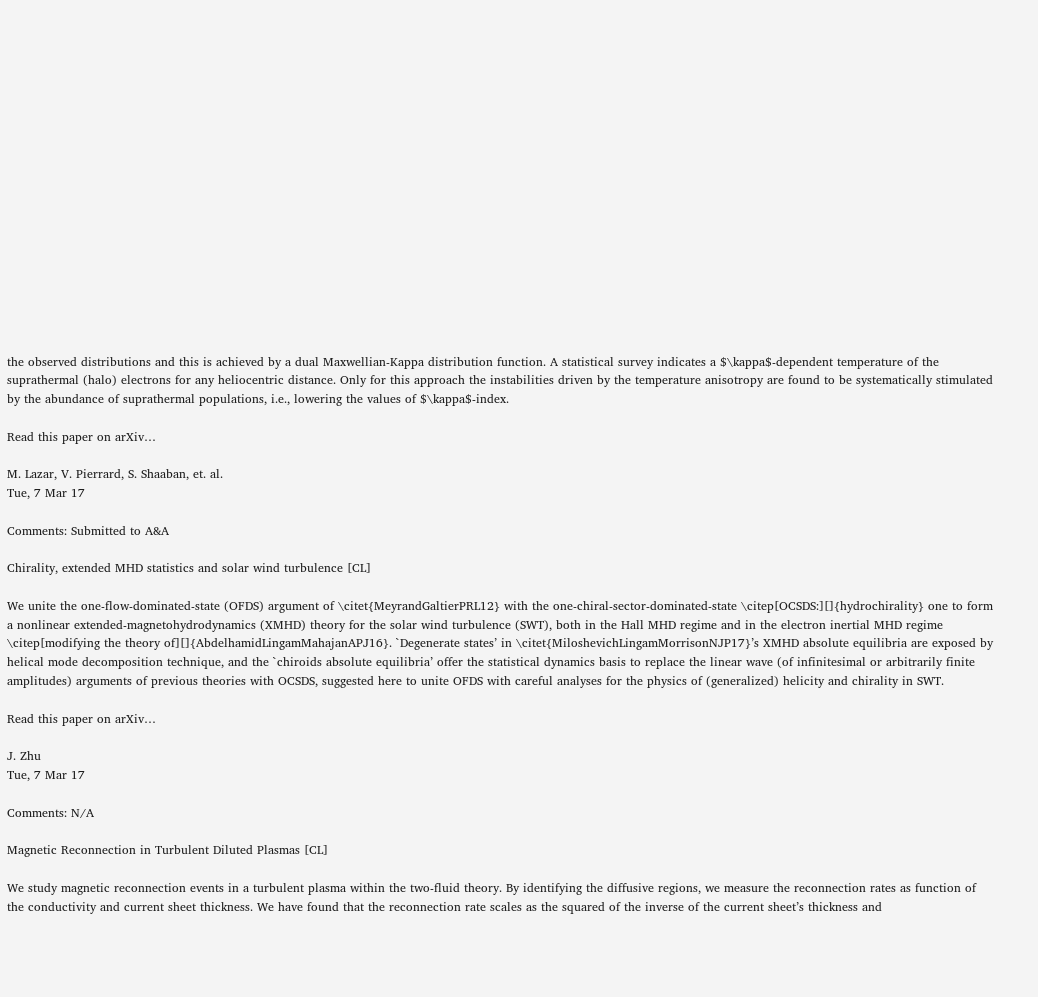the observed distributions and this is achieved by a dual Maxwellian-Kappa distribution function. A statistical survey indicates a $\kappa$-dependent temperature of the suprathermal (halo) electrons for any heliocentric distance. Only for this approach the instabilities driven by the temperature anisotropy are found to be systematically stimulated by the abundance of suprathermal populations, i.e., lowering the values of $\kappa$-index.

Read this paper on arXiv…

M. Lazar, V. Pierrard, S. Shaaban, et. al.
Tue, 7 Mar 17

Comments: Submitted to A&A

Chirality, extended MHD statistics and solar wind turbulence [CL]

We unite the one-flow-dominated-state (OFDS) argument of \citet{MeyrandGaltierPRL12} with the one-chiral-sector-dominated-state \citep[OCSDS:][]{hydrochirality} one to form a nonlinear extended-magnetohydrodynamics (XMHD) theory for the solar wind turbulence (SWT), both in the Hall MHD regime and in the electron inertial MHD regime \citep[modifying the theory of][]{AbdelhamidLingamMahajanAPJ16}. `Degenerate states’ in \citet{MiloshevichLingamMorrisonNJP17}’s XMHD absolute equilibria are exposed by helical mode decomposition technique, and the `chiroids absolute equilibria’ offer the statistical dynamics basis to replace the linear wave (of infinitesimal or arbitrarily finite amplitudes) arguments of previous theories with OCSDS, suggested here to unite OFDS with careful analyses for the physics of (generalized) helicity and chirality in SWT.

Read this paper on arXiv…

J. Zhu
Tue, 7 Mar 17

Comments: N/A

Magnetic Reconnection in Turbulent Diluted Plasmas [CL]

We study magnetic reconnection events in a turbulent plasma within the two-fluid theory. By identifying the diffusive regions, we measure the reconnection rates as function of the conductivity and current sheet thickness. We have found that the reconnection rate scales as the squared of the inverse of the current sheet’s thickness and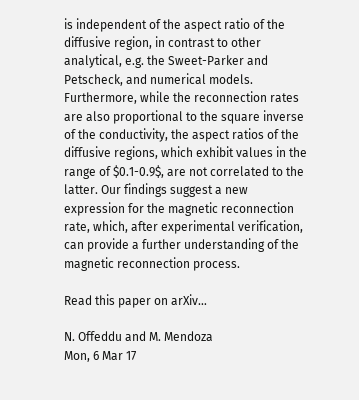is independent of the aspect ratio of the diffusive region, in contrast to other analytical, e.g. the Sweet-Parker and Petscheck, and numerical models. Furthermore, while the reconnection rates are also proportional to the square inverse of the conductivity, the aspect ratios of the diffusive regions, which exhibit values in the range of $0.1-0.9$, are not correlated to the latter. Our findings suggest a new expression for the magnetic reconnection rate, which, after experimental verification, can provide a further understanding of the magnetic reconnection process.

Read this paper on arXiv…

N. Offeddu and M. Mendoza
Mon, 6 Mar 17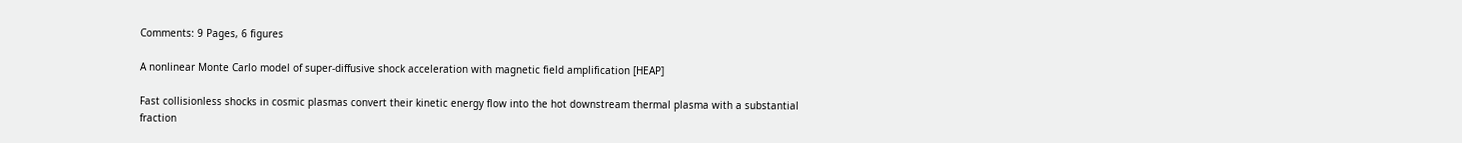Comments: 9 Pages, 6 figures

A nonlinear Monte Carlo model of super-diffusive shock acceleration with magnetic field amplification [HEAP]

Fast collisionless shocks in cosmic plasmas convert their kinetic energy flow into the hot downstream thermal plasma with a substantial fraction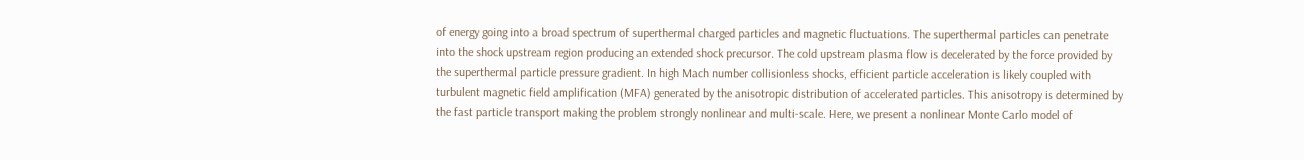of energy going into a broad spectrum of superthermal charged particles and magnetic fluctuations. The superthermal particles can penetrate into the shock upstream region producing an extended shock precursor. The cold upstream plasma flow is decelerated by the force provided by the superthermal particle pressure gradient. In high Mach number collisionless shocks, efficient particle acceleration is likely coupled with turbulent magnetic field amplification (MFA) generated by the anisotropic distribution of accelerated particles. This anisotropy is determined by the fast particle transport making the problem strongly nonlinear and multi-scale. Here, we present a nonlinear Monte Carlo model of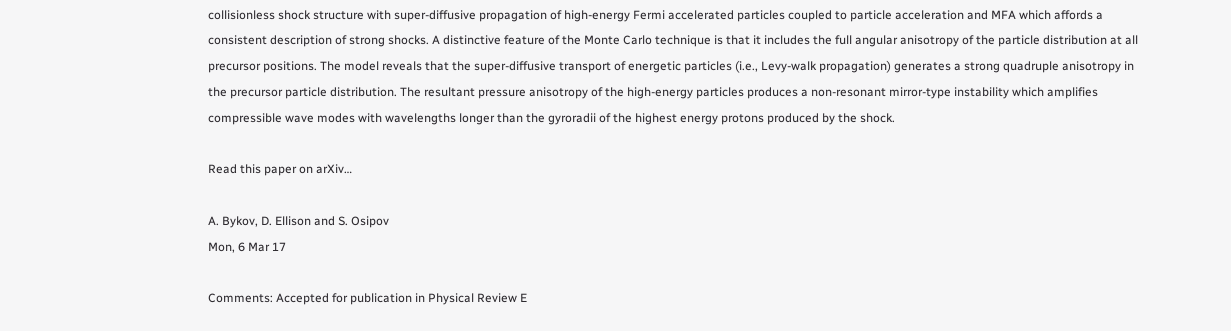collisionless shock structure with super-diffusive propagation of high-energy Fermi accelerated particles coupled to particle acceleration and MFA which affords a consistent description of strong shocks. A distinctive feature of the Monte Carlo technique is that it includes the full angular anisotropy of the particle distribution at all precursor positions. The model reveals that the super-diffusive transport of energetic particles (i.e., Levy-walk propagation) generates a strong quadruple anisotropy in the precursor particle distribution. The resultant pressure anisotropy of the high-energy particles produces a non-resonant mirror-type instability which amplifies compressible wave modes with wavelengths longer than the gyroradii of the highest energy protons produced by the shock.

Read this paper on arXiv…

A. Bykov, D. Ellison and S. Osipov
Mon, 6 Mar 17

Comments: Accepted for publication in Physical Review E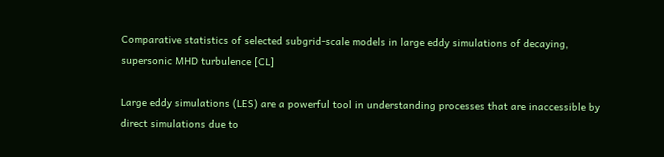Comparative statistics of selected subgrid-scale models in large eddy simulations of decaying, supersonic MHD turbulence [CL]

Large eddy simulations (LES) are a powerful tool in understanding processes that are inaccessible by direct simulations due to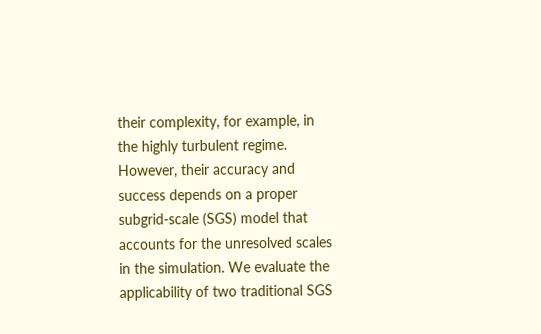their complexity, for example, in the highly turbulent regime. However, their accuracy and success depends on a proper subgrid-scale (SGS) model that accounts for the unresolved scales in the simulation. We evaluate the applicability of two traditional SGS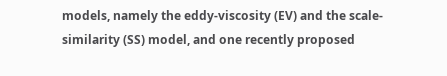models, namely the eddy-viscosity (EV) and the scale-similarity (SS) model, and one recently proposed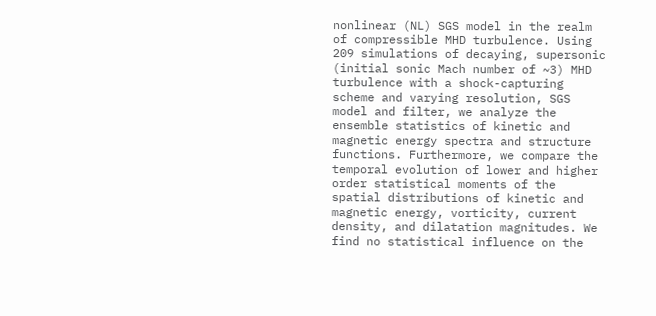nonlinear (NL) SGS model in the realm of compressible MHD turbulence. Using 209 simulations of decaying, supersonic (initial sonic Mach number of ~3) MHD turbulence with a shock-capturing scheme and varying resolution, SGS model and filter, we analyze the ensemble statistics of kinetic and magnetic energy spectra and structure functions. Furthermore, we compare the temporal evolution of lower and higher order statistical moments of the spatial distributions of kinetic and magnetic energy, vorticity, current density, and dilatation magnitudes. We find no statistical influence on the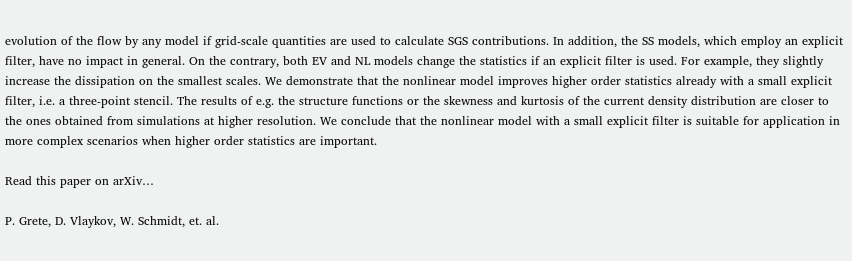evolution of the flow by any model if grid-scale quantities are used to calculate SGS contributions. In addition, the SS models, which employ an explicit filter, have no impact in general. On the contrary, both EV and NL models change the statistics if an explicit filter is used. For example, they slightly increase the dissipation on the smallest scales. We demonstrate that the nonlinear model improves higher order statistics already with a small explicit filter, i.e. a three-point stencil. The results of e.g. the structure functions or the skewness and kurtosis of the current density distribution are closer to the ones obtained from simulations at higher resolution. We conclude that the nonlinear model with a small explicit filter is suitable for application in more complex scenarios when higher order statistics are important.

Read this paper on arXiv…

P. Grete, D. Vlaykov, W. Schmidt, et. al.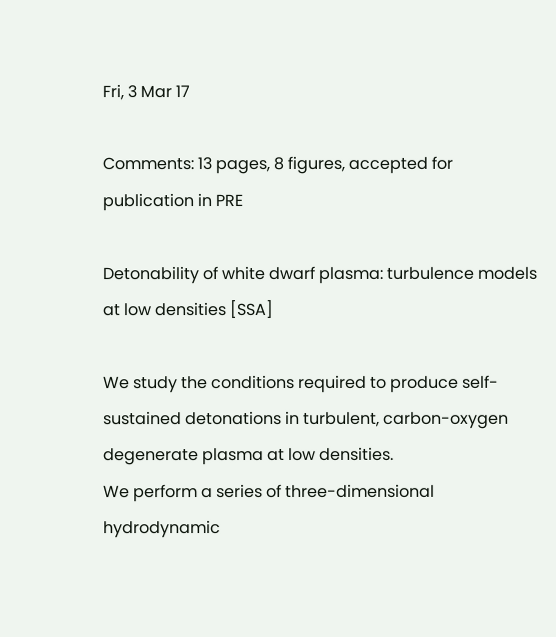Fri, 3 Mar 17

Comments: 13 pages, 8 figures, accepted for publication in PRE

Detonability of white dwarf plasma: turbulence models at low densities [SSA]

We study the conditions required to produce self-sustained detonations in turbulent, carbon-oxygen degenerate plasma at low densities.
We perform a series of three-dimensional hydrodynamic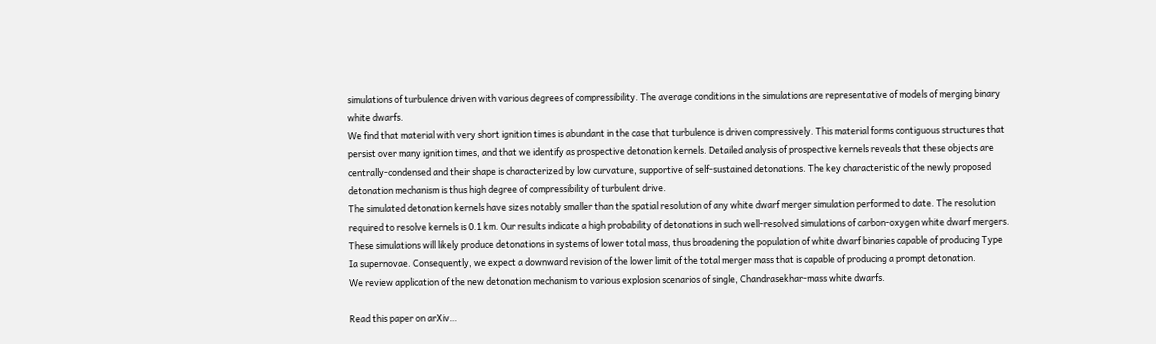simulations of turbulence driven with various degrees of compressibility. The average conditions in the simulations are representative of models of merging binary white dwarfs.
We find that material with very short ignition times is abundant in the case that turbulence is driven compressively. This material forms contiguous structures that persist over many ignition times, and that we identify as prospective detonation kernels. Detailed analysis of prospective kernels reveals that these objects are centrally-condensed and their shape is characterized by low curvature, supportive of self-sustained detonations. The key characteristic of the newly proposed detonation mechanism is thus high degree of compressibility of turbulent drive.
The simulated detonation kernels have sizes notably smaller than the spatial resolution of any white dwarf merger simulation performed to date. The resolution required to resolve kernels is 0.1 km. Our results indicate a high probability of detonations in such well-resolved simulations of carbon-oxygen white dwarf mergers. These simulations will likely produce detonations in systems of lower total mass, thus broadening the population of white dwarf binaries capable of producing Type Ia supernovae. Consequently, we expect a downward revision of the lower limit of the total merger mass that is capable of producing a prompt detonation.
We review application of the new detonation mechanism to various explosion scenarios of single, Chandrasekhar-mass white dwarfs.

Read this paper on arXiv…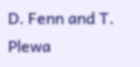D. Fenn and T. Plewa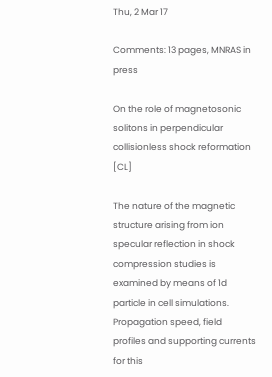Thu, 2 Mar 17

Comments: 13 pages, MNRAS in press

On the role of magnetosonic solitons in perpendicular collisionless shock reformation [CL]

The nature of the magnetic structure arising from ion specular reflection in shock compression studies is examined by means of 1d particle in cell simulations. Propagation speed, field profiles and supporting currents for this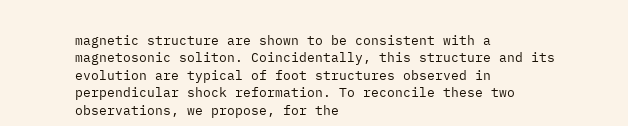magnetic structure are shown to be consistent with a magnetosonic soliton. Coincidentally, this structure and its evolution are typical of foot structures observed in perpendicular shock reformation. To reconcile these two observations, we propose, for the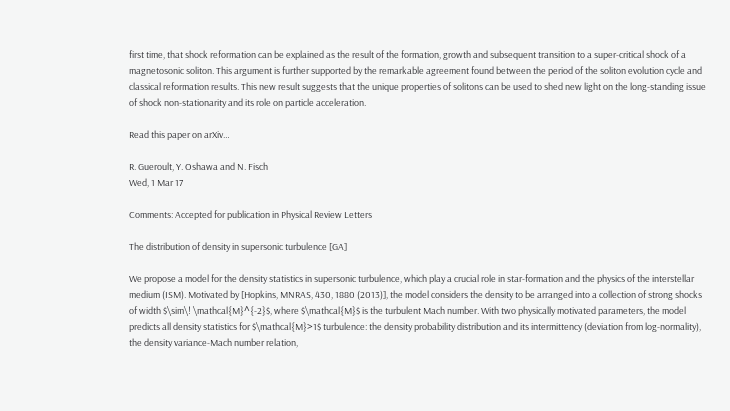first time, that shock reformation can be explained as the result of the formation, growth and subsequent transition to a super-critical shock of a magnetosonic soliton. This argument is further supported by the remarkable agreement found between the period of the soliton evolution cycle and classical reformation results. This new result suggests that the unique properties of solitons can be used to shed new light on the long-standing issue of shock non-stationarity and its role on particle acceleration.

Read this paper on arXiv…

R. Gueroult, Y. Oshawa and N. Fisch
Wed, 1 Mar 17

Comments: Accepted for publication in Physical Review Letters

The distribution of density in supersonic turbulence [GA]

We propose a model for the density statistics in supersonic turbulence, which play a crucial role in star-formation and the physics of the interstellar medium (ISM). Motivated by [Hopkins, MNRAS, 430, 1880 (2013)], the model considers the density to be arranged into a collection of strong shocks of width $\sim\! \mathcal{M}^{-2}$, where $\mathcal{M}$ is the turbulent Mach number. With two physically motivated parameters, the model predicts all density statistics for $\mathcal{M}>1$ turbulence: the density probability distribution and its intermittency (deviation from log-normality), the density variance-Mach number relation,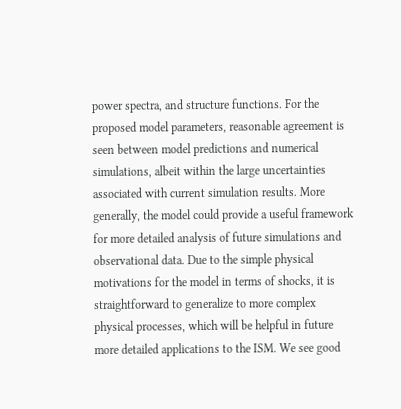power spectra, and structure functions. For the proposed model parameters, reasonable agreement is seen between model predictions and numerical simulations, albeit within the large uncertainties associated with current simulation results. More generally, the model could provide a useful framework for more detailed analysis of future simulations and observational data. Due to the simple physical motivations for the model in terms of shocks, it is straightforward to generalize to more complex physical processes, which will be helpful in future more detailed applications to the ISM. We see good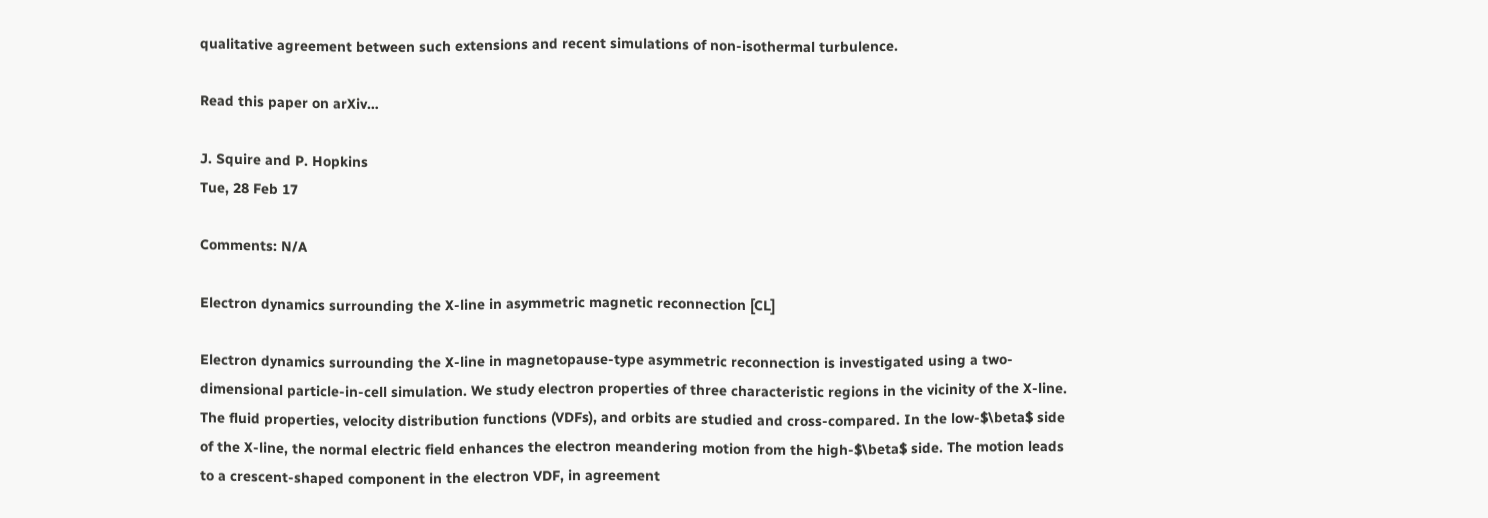qualitative agreement between such extensions and recent simulations of non-isothermal turbulence.

Read this paper on arXiv…

J. Squire and P. Hopkins
Tue, 28 Feb 17

Comments: N/A

Electron dynamics surrounding the X-line in asymmetric magnetic reconnection [CL]

Electron dynamics surrounding the X-line in magnetopause-type asymmetric reconnection is investigated using a two-dimensional particle-in-cell simulation. We study electron properties of three characteristic regions in the vicinity of the X-line. The fluid properties, velocity distribution functions (VDFs), and orbits are studied and cross-compared. In the low-$\beta$ side of the X-line, the normal electric field enhances the electron meandering motion from the high-$\beta$ side. The motion leads to a crescent-shaped component in the electron VDF, in agreement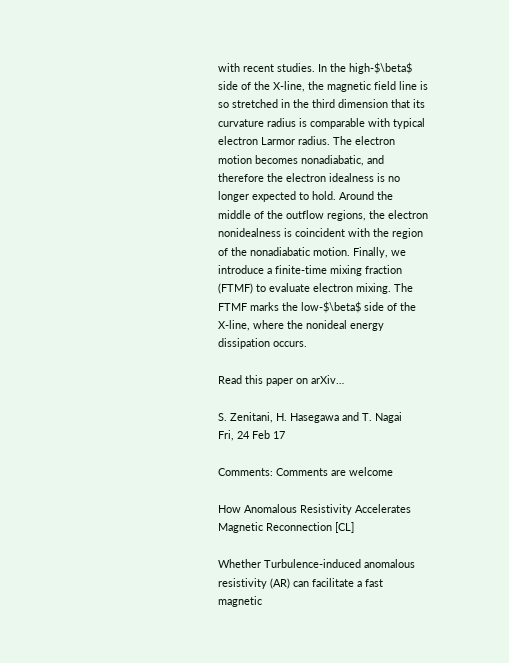with recent studies. In the high-$\beta$ side of the X-line, the magnetic field line is so stretched in the third dimension that its curvature radius is comparable with typical electron Larmor radius. The electron motion becomes nonadiabatic, and therefore the electron idealness is no longer expected to hold. Around the middle of the outflow regions, the electron nonidealness is coincident with the region of the nonadiabatic motion. Finally, we introduce a finite-time mixing fraction (FTMF) to evaluate electron mixing. The FTMF marks the low-$\beta$ side of the X-line, where the nonideal energy dissipation occurs.

Read this paper on arXiv…

S. Zenitani, H. Hasegawa and T. Nagai
Fri, 24 Feb 17

Comments: Comments are welcome

How Anomalous Resistivity Accelerates Magnetic Reconnection [CL]

Whether Turbulence-induced anomalous resistivity (AR) can facilitate a fast magnetic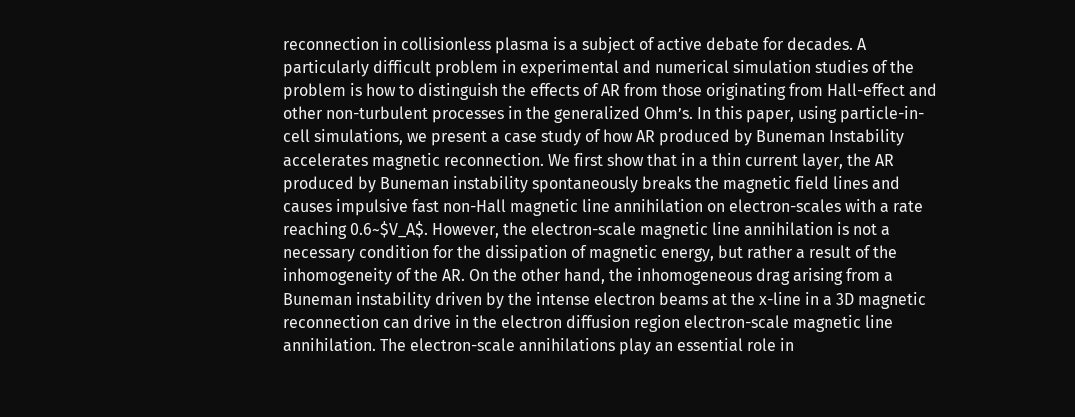reconnection in collisionless plasma is a subject of active debate for decades. A particularly difficult problem in experimental and numerical simulation studies of the problem is how to distinguish the effects of AR from those originating from Hall-effect and other non-turbulent processes in the generalized Ohm’s. In this paper, using particle-in-cell simulations, we present a case study of how AR produced by Buneman Instability accelerates magnetic reconnection. We first show that in a thin current layer, the AR produced by Buneman instability spontaneously breaks the magnetic field lines and causes impulsive fast non-Hall magnetic line annihilation on electron-scales with a rate reaching 0.6~$V_A$. However, the electron-scale magnetic line annihilation is not a necessary condition for the dissipation of magnetic energy, but rather a result of the inhomogeneity of the AR. On the other hand, the inhomogeneous drag arising from a Buneman instability driven by the intense electron beams at the x-line in a 3D magnetic reconnection can drive in the electron diffusion region electron-scale magnetic line annihilation. The electron-scale annihilations play an essential role in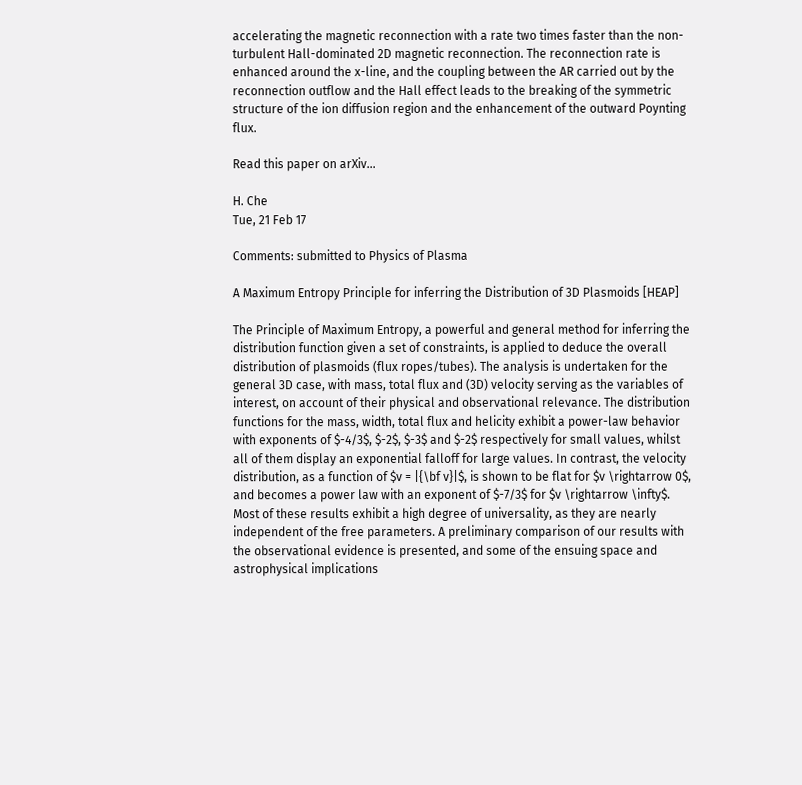accelerating the magnetic reconnection with a rate two times faster than the non-turbulent Hall-dominated 2D magnetic reconnection. The reconnection rate is enhanced around the x-line, and the coupling between the AR carried out by the reconnection outflow and the Hall effect leads to the breaking of the symmetric structure of the ion diffusion region and the enhancement of the outward Poynting flux.

Read this paper on arXiv…

H. Che
Tue, 21 Feb 17

Comments: submitted to Physics of Plasma

A Maximum Entropy Principle for inferring the Distribution of 3D Plasmoids [HEAP]

The Principle of Maximum Entropy, a powerful and general method for inferring the distribution function given a set of constraints, is applied to deduce the overall distribution of plasmoids (flux ropes/tubes). The analysis is undertaken for the general 3D case, with mass, total flux and (3D) velocity serving as the variables of interest, on account of their physical and observational relevance. The distribution functions for the mass, width, total flux and helicity exhibit a power-law behavior with exponents of $-4/3$, $-2$, $-3$ and $-2$ respectively for small values, whilst all of them display an exponential falloff for large values. In contrast, the velocity distribution, as a function of $v = |{\bf v}|$, is shown to be flat for $v \rightarrow 0$, and becomes a power law with an exponent of $-7/3$ for $v \rightarrow \infty$. Most of these results exhibit a high degree of universality, as they are nearly independent of the free parameters. A preliminary comparison of our results with the observational evidence is presented, and some of the ensuing space and astrophysical implications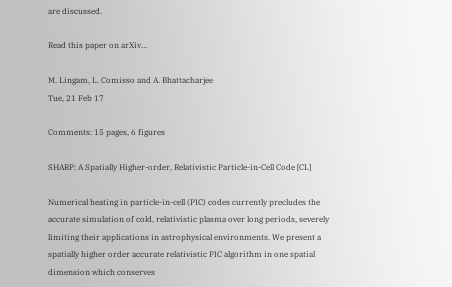are discussed.

Read this paper on arXiv…

M. Lingam, L. Comisso and A. Bhattacharjee
Tue, 21 Feb 17

Comments: 15 pages, 6 figures

SHARP: A Spatially Higher-order, Relativistic Particle-in-Cell Code [CL]

Numerical heating in particle-in-cell (PIC) codes currently precludes the accurate simulation of cold, relativistic plasma over long periods, severely limiting their applications in astrophysical environments. We present a spatially higher order accurate relativistic PIC algorithm in one spatial dimension which conserves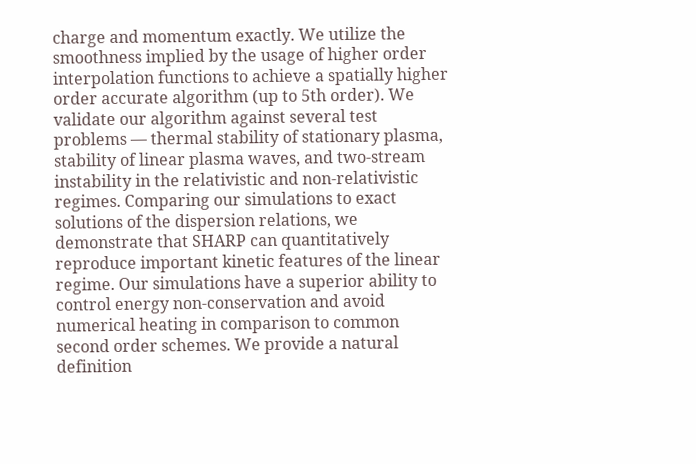charge and momentum exactly. We utilize the smoothness implied by the usage of higher order interpolation functions to achieve a spatially higher order accurate algorithm (up to 5th order). We validate our algorithm against several test problems — thermal stability of stationary plasma, stability of linear plasma waves, and two-stream instability in the relativistic and non-relativistic regimes. Comparing our simulations to exact solutions of the dispersion relations, we demonstrate that SHARP can quantitatively reproduce important kinetic features of the linear regime. Our simulations have a superior ability to control energy non-conservation and avoid numerical heating in comparison to common second order schemes. We provide a natural definition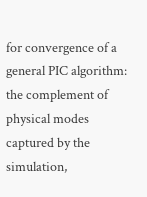for convergence of a general PIC algorithm: the complement of physical modes captured by the simulation,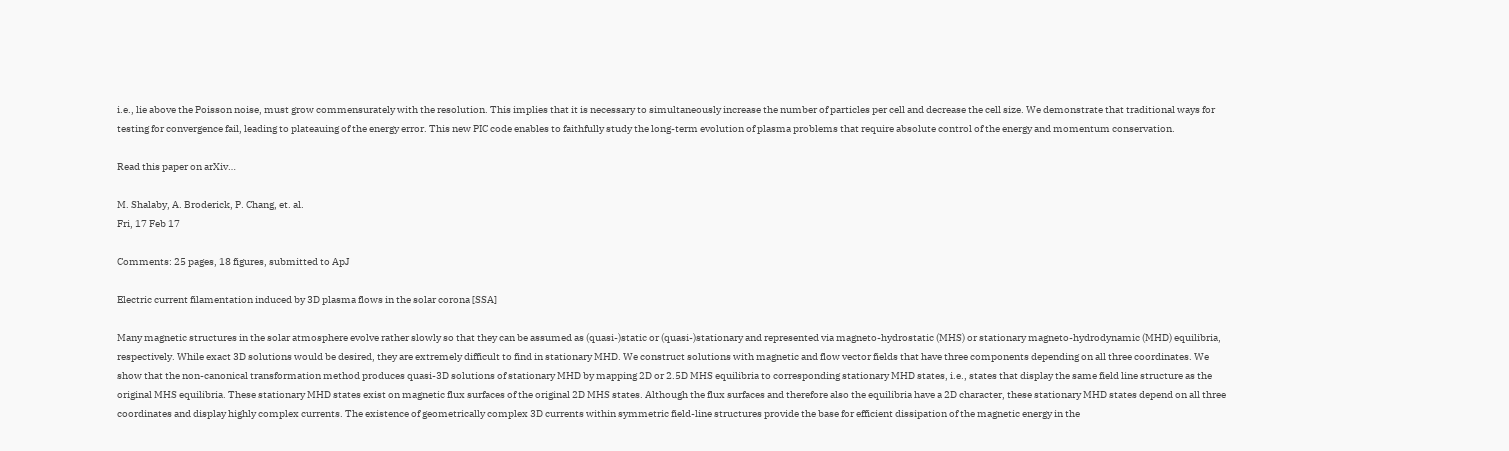i.e., lie above the Poisson noise, must grow commensurately with the resolution. This implies that it is necessary to simultaneously increase the number of particles per cell and decrease the cell size. We demonstrate that traditional ways for testing for convergence fail, leading to plateauing of the energy error. This new PIC code enables to faithfully study the long-term evolution of plasma problems that require absolute control of the energy and momentum conservation.

Read this paper on arXiv…

M. Shalaby, A. Broderick, P. Chang, et. al.
Fri, 17 Feb 17

Comments: 25 pages, 18 figures, submitted to ApJ

Electric current filamentation induced by 3D plasma flows in the solar corona [SSA]

Many magnetic structures in the solar atmosphere evolve rather slowly so that they can be assumed as (quasi-)static or (quasi-)stationary and represented via magneto-hydrostatic (MHS) or stationary magneto-hydrodynamic (MHD) equilibria, respectively. While exact 3D solutions would be desired, they are extremely difficult to find in stationary MHD. We construct solutions with magnetic and flow vector fields that have three components depending on all three coordinates. We show that the non-canonical transformation method produces quasi-3D solutions of stationary MHD by mapping 2D or 2.5D MHS equilibria to corresponding stationary MHD states, i.e., states that display the same field line structure as the original MHS equilibria. These stationary MHD states exist on magnetic flux surfaces of the original 2D MHS states. Although the flux surfaces and therefore also the equilibria have a 2D character, these stationary MHD states depend on all three coordinates and display highly complex currents. The existence of geometrically complex 3D currents within symmetric field-line structures provide the base for efficient dissipation of the magnetic energy in the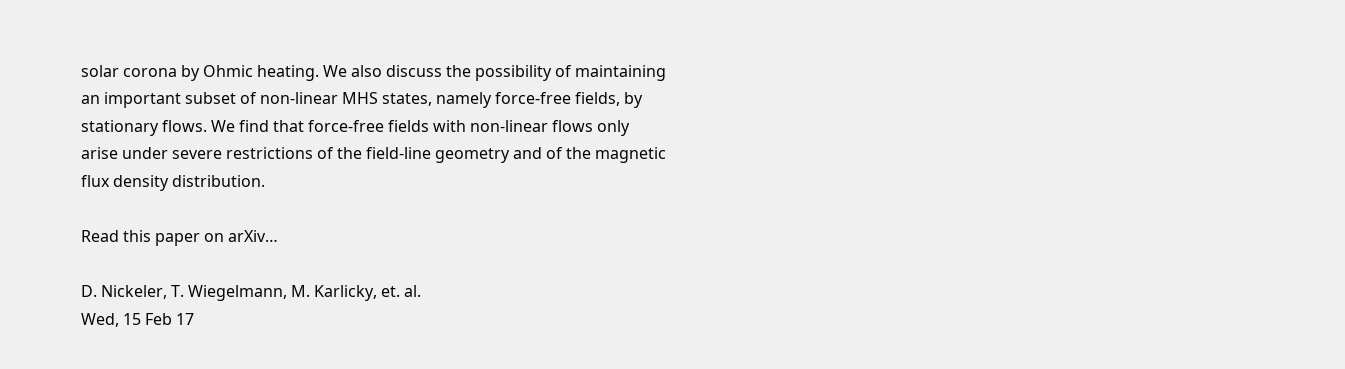solar corona by Ohmic heating. We also discuss the possibility of maintaining an important subset of non-linear MHS states, namely force-free fields, by stationary flows. We find that force-free fields with non-linear flows only arise under severe restrictions of the field-line geometry and of the magnetic flux density distribution.

Read this paper on arXiv…

D. Nickeler, T. Wiegelmann, M. Karlicky, et. al.
Wed, 15 Feb 17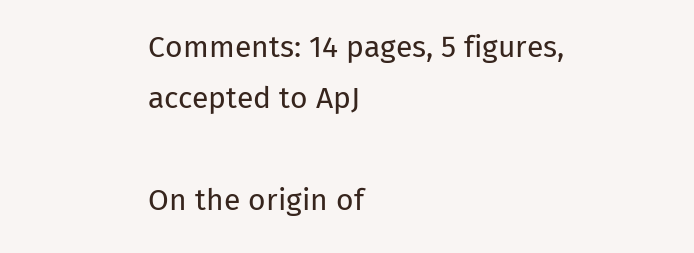Comments: 14 pages, 5 figures, accepted to ApJ

On the origin of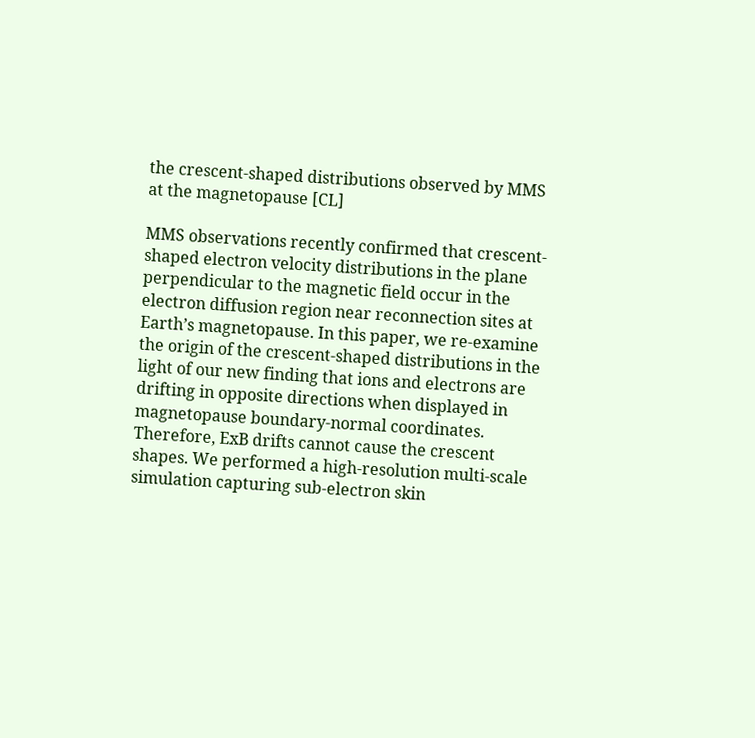the crescent-shaped distributions observed by MMS at the magnetopause [CL]

MMS observations recently confirmed that crescent-shaped electron velocity distributions in the plane perpendicular to the magnetic field occur in the electron diffusion region near reconnection sites at Earth’s magnetopause. In this paper, we re-examine the origin of the crescent-shaped distributions in the light of our new finding that ions and electrons are drifting in opposite directions when displayed in magnetopause boundary-normal coordinates. Therefore, ExB drifts cannot cause the crescent shapes. We performed a high-resolution multi-scale simulation capturing sub-electron skin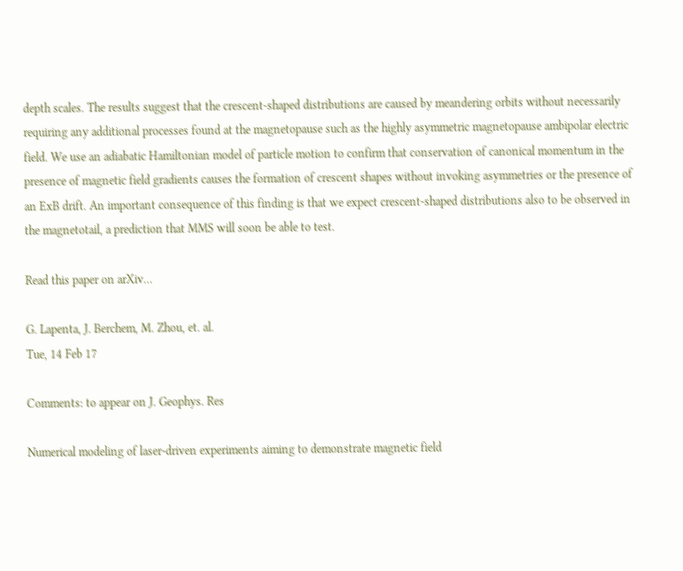depth scales. The results suggest that the crescent-shaped distributions are caused by meandering orbits without necessarily requiring any additional processes found at the magnetopause such as the highly asymmetric magnetopause ambipolar electric field. We use an adiabatic Hamiltonian model of particle motion to confirm that conservation of canonical momentum in the presence of magnetic field gradients causes the formation of crescent shapes without invoking asymmetries or the presence of an ExB drift. An important consequence of this finding is that we expect crescent-shaped distributions also to be observed in the magnetotail, a prediction that MMS will soon be able to test.

Read this paper on arXiv…

G. Lapenta, J. Berchem, M. Zhou, et. al.
Tue, 14 Feb 17

Comments: to appear on J. Geophys. Res

Numerical modeling of laser-driven experiments aiming to demonstrate magnetic field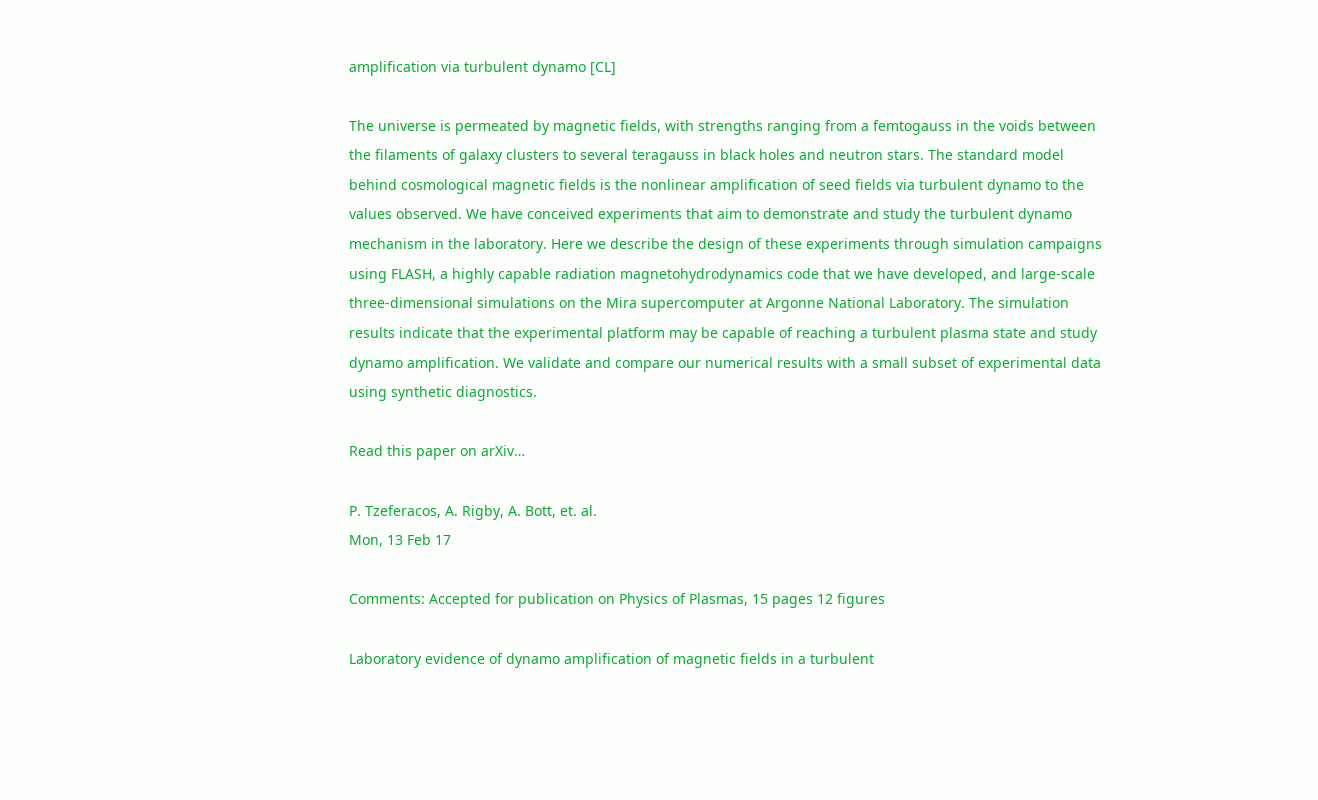amplification via turbulent dynamo [CL]

The universe is permeated by magnetic fields, with strengths ranging from a femtogauss in the voids between the filaments of galaxy clusters to several teragauss in black holes and neutron stars. The standard model behind cosmological magnetic fields is the nonlinear amplification of seed fields via turbulent dynamo to the values observed. We have conceived experiments that aim to demonstrate and study the turbulent dynamo mechanism in the laboratory. Here we describe the design of these experiments through simulation campaigns using FLASH, a highly capable radiation magnetohydrodynamics code that we have developed, and large-scale three-dimensional simulations on the Mira supercomputer at Argonne National Laboratory. The simulation results indicate that the experimental platform may be capable of reaching a turbulent plasma state and study dynamo amplification. We validate and compare our numerical results with a small subset of experimental data using synthetic diagnostics.

Read this paper on arXiv…

P. Tzeferacos, A. Rigby, A. Bott, et. al.
Mon, 13 Feb 17

Comments: Accepted for publication on Physics of Plasmas, 15 pages 12 figures

Laboratory evidence of dynamo amplification of magnetic fields in a turbulent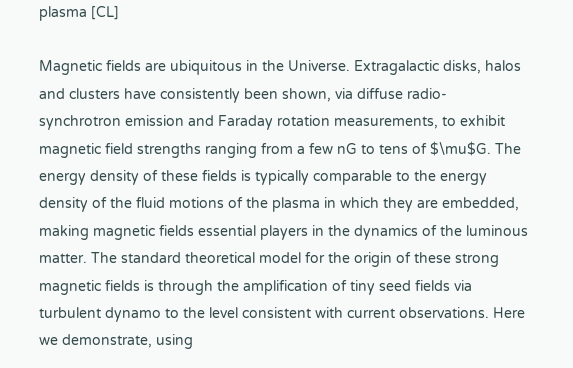plasma [CL]

Magnetic fields are ubiquitous in the Universe. Extragalactic disks, halos and clusters have consistently been shown, via diffuse radio-synchrotron emission and Faraday rotation measurements, to exhibit magnetic field strengths ranging from a few nG to tens of $\mu$G. The energy density of these fields is typically comparable to the energy density of the fluid motions of the plasma in which they are embedded, making magnetic fields essential players in the dynamics of the luminous matter. The standard theoretical model for the origin of these strong magnetic fields is through the amplification of tiny seed fields via turbulent dynamo to the level consistent with current observations. Here we demonstrate, using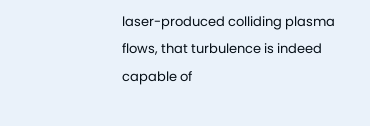laser-produced colliding plasma flows, that turbulence is indeed capable of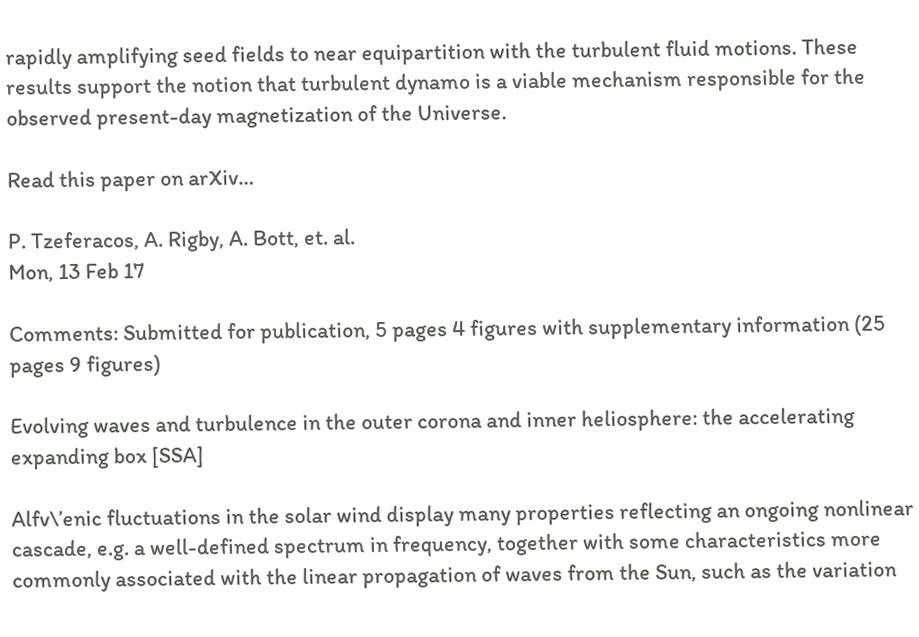rapidly amplifying seed fields to near equipartition with the turbulent fluid motions. These results support the notion that turbulent dynamo is a viable mechanism responsible for the observed present-day magnetization of the Universe.

Read this paper on arXiv…

P. Tzeferacos, A. Rigby, A. Bott, et. al.
Mon, 13 Feb 17

Comments: Submitted for publication, 5 pages 4 figures with supplementary information (25 pages 9 figures)

Evolving waves and turbulence in the outer corona and inner heliosphere: the accelerating expanding box [SSA]

Alfv\’enic fluctuations in the solar wind display many properties reflecting an ongoing nonlinear cascade, e.g. a well-defined spectrum in frequency, together with some characteristics more commonly associated with the linear propagation of waves from the Sun, such as the variation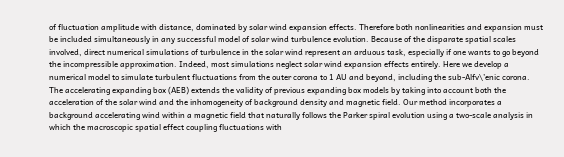of fluctuation amplitude with distance, dominated by solar wind expansion effects. Therefore both nonlinearities and expansion must be included simultaneously in any successful model of solar wind turbulence evolution. Because of the disparate spatial scales involved, direct numerical simulations of turbulence in the solar wind represent an arduous task, especially if one wants to go beyond the incompressible approximation. Indeed, most simulations neglect solar wind expansion effects entirely. Here we develop a numerical model to simulate turbulent fluctuations from the outer corona to 1 AU and beyond, including the sub-Alfv\’enic corona. The accelerating expanding box (AEB) extends the validity of previous expanding box models by taking into account both the acceleration of the solar wind and the inhomogeneity of background density and magnetic field. Our method incorporates a background accelerating wind within a magnetic field that naturally follows the Parker spiral evolution using a two-scale analysis in which the macroscopic spatial effect coupling fluctuations with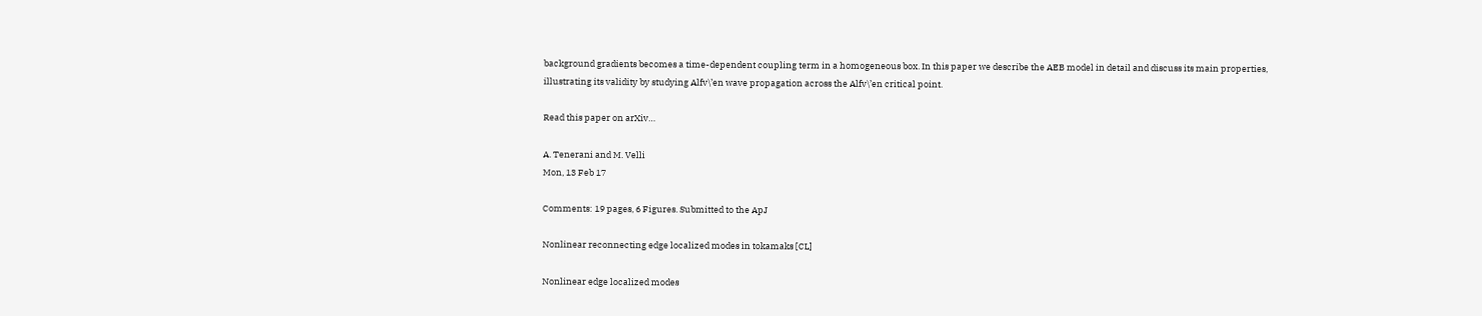background gradients becomes a time-dependent coupling term in a homogeneous box. In this paper we describe the AEB model in detail and discuss its main properties, illustrating its validity by studying Alfv\’en wave propagation across the Alfv\’en critical point.

Read this paper on arXiv…

A. Tenerani and M. Velli
Mon, 13 Feb 17

Comments: 19 pages, 6 Figures. Submitted to the ApJ

Nonlinear reconnecting edge localized modes in tokamaks [CL]

Nonlinear edge localized modes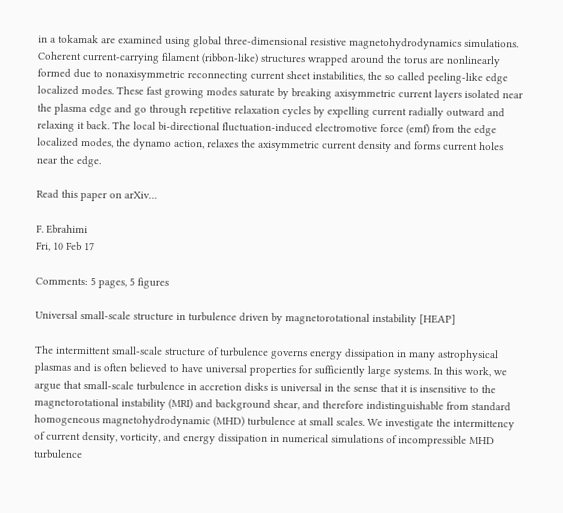in a tokamak are examined using global three-dimensional resistive magnetohydrodynamics simulations. Coherent current-carrying filament (ribbon-like) structures wrapped around the torus are nonlinearly formed due to nonaxisymmetric reconnecting current sheet instabilities, the so called peeling-like edge localized modes. These fast growing modes saturate by breaking axisymmetric current layers isolated near the plasma edge and go through repetitive relaxation cycles by expelling current radially outward and relaxing it back. The local bi-directional fluctuation-induced electromotive force (emf) from the edge localized modes, the dynamo action, relaxes the axisymmetric current density and forms current holes near the edge.

Read this paper on arXiv…

F. Ebrahimi
Fri, 10 Feb 17

Comments: 5 pages, 5 figures

Universal small-scale structure in turbulence driven by magnetorotational instability [HEAP]

The intermittent small-scale structure of turbulence governs energy dissipation in many astrophysical plasmas and is often believed to have universal properties for sufficiently large systems. In this work, we argue that small-scale turbulence in accretion disks is universal in the sense that it is insensitive to the magnetorotational instability (MRI) and background shear, and therefore indistinguishable from standard homogeneous magnetohydrodynamic (MHD) turbulence at small scales. We investigate the intermittency of current density, vorticity, and energy dissipation in numerical simulations of incompressible MHD turbulence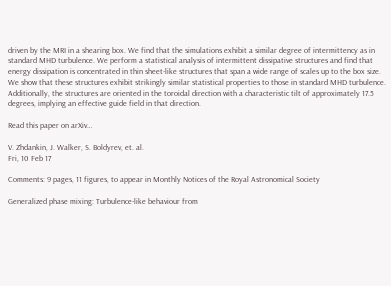driven by the MRI in a shearing box. We find that the simulations exhibit a similar degree of intermittency as in standard MHD turbulence. We perform a statistical analysis of intermittent dissipative structures and find that energy dissipation is concentrated in thin sheet-like structures that span a wide range of scales up to the box size. We show that these structures exhibit strikingly similar statistical properties to those in standard MHD turbulence. Additionally, the structures are oriented in the toroidal direction with a characteristic tilt of approximately 17.5 degrees, implying an effective guide field in that direction.

Read this paper on arXiv…

V. Zhdankin, J. Walker, S. Boldyrev, et. al.
Fri, 10 Feb 17

Comments: 9 pages, 11 figures, to appear in Monthly Notices of the Royal Astronomical Society

Generalized phase mixing: Turbulence-like behaviour from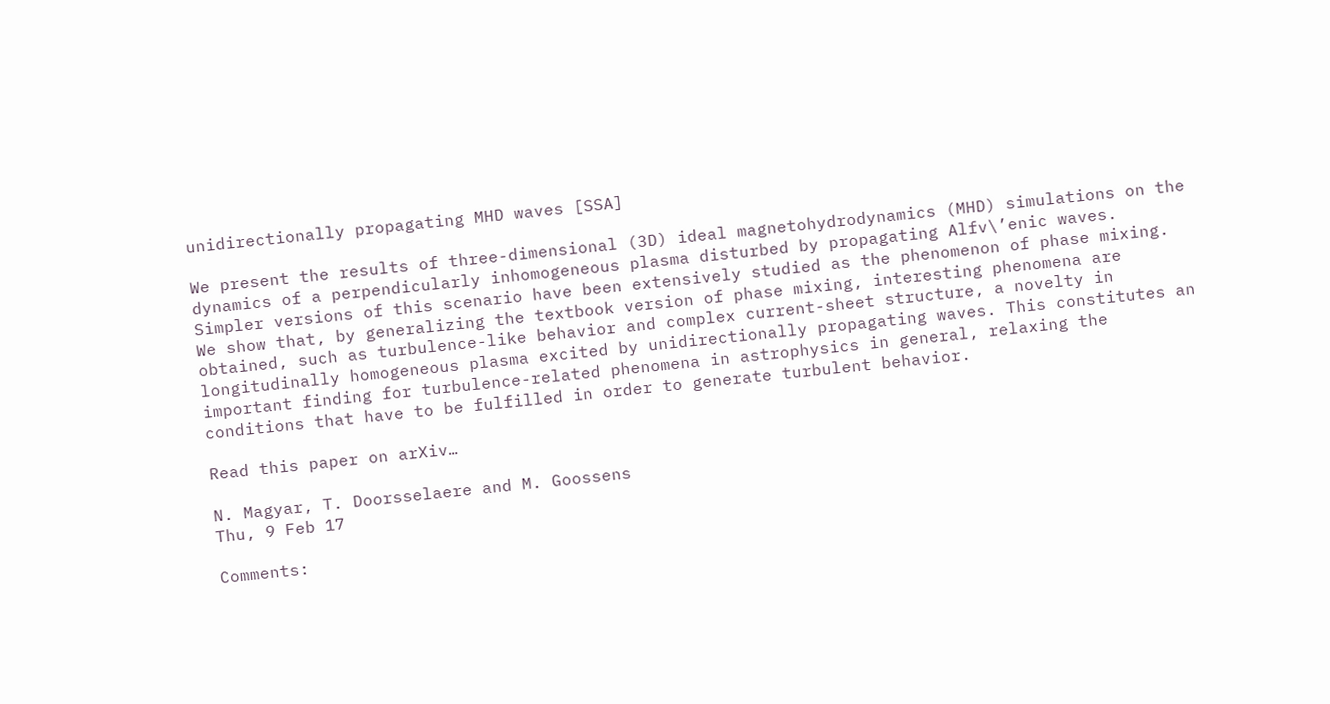unidirectionally propagating MHD waves [SSA]

We present the results of three-dimensional (3D) ideal magnetohydrodynamics (MHD) simulations on the dynamics of a perpendicularly inhomogeneous plasma disturbed by propagating Alfv\’enic waves. Simpler versions of this scenario have been extensively studied as the phenomenon of phase mixing. We show that, by generalizing the textbook version of phase mixing, interesting phenomena are obtained, such as turbulence-like behavior and complex current-sheet structure, a novelty in longitudinally homogeneous plasma excited by unidirectionally propagating waves. This constitutes an important finding for turbulence-related phenomena in astrophysics in general, relaxing the conditions that have to be fulfilled in order to generate turbulent behavior.

Read this paper on arXiv…

N. Magyar, T. Doorsselaere and M. Goossens
Thu, 9 Feb 17

Comments: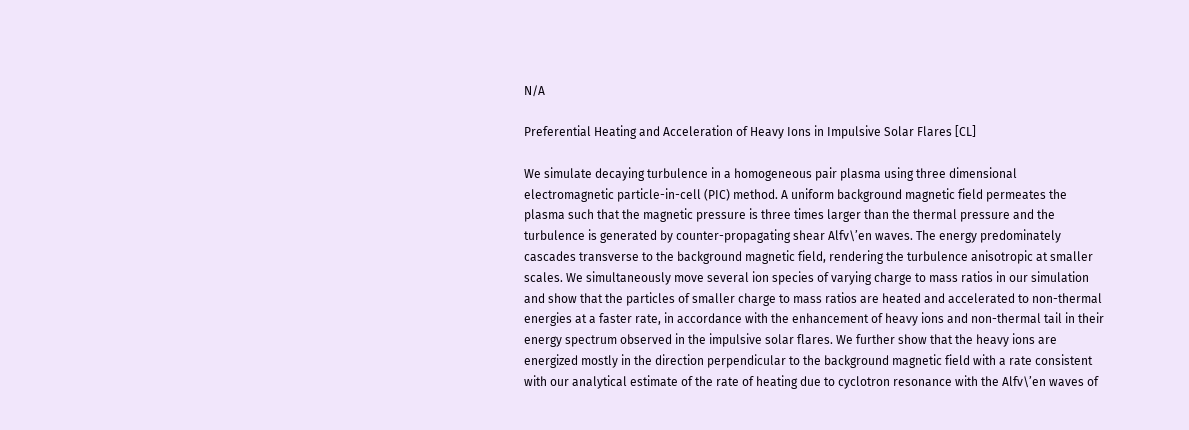N/A

Preferential Heating and Acceleration of Heavy Ions in Impulsive Solar Flares [CL]

We simulate decaying turbulence in a homogeneous pair plasma using three dimensional electromagnetic particle-in-cell (PIC) method. A uniform background magnetic field permeates the plasma such that the magnetic pressure is three times larger than the thermal pressure and the turbulence is generated by counter-propagating shear Alfv\’en waves. The energy predominately cascades transverse to the background magnetic field, rendering the turbulence anisotropic at smaller scales. We simultaneously move several ion species of varying charge to mass ratios in our simulation and show that the particles of smaller charge to mass ratios are heated and accelerated to non-thermal energies at a faster rate, in accordance with the enhancement of heavy ions and non-thermal tail in their energy spectrum observed in the impulsive solar flares. We further show that the heavy ions are energized mostly in the direction perpendicular to the background magnetic field with a rate consistent with our analytical estimate of the rate of heating due to cyclotron resonance with the Alfv\’en waves of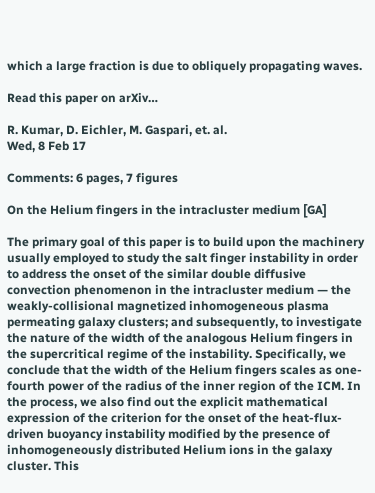which a large fraction is due to obliquely propagating waves.

Read this paper on arXiv…

R. Kumar, D. Eichler, M. Gaspari, et. al.
Wed, 8 Feb 17

Comments: 6 pages, 7 figures

On the Helium fingers in the intracluster medium [GA]

The primary goal of this paper is to build upon the machinery usually employed to study the salt finger instability in order to address the onset of the similar double diffusive convection phenomenon in the intracluster medium — the weakly-collisional magnetized inhomogeneous plasma permeating galaxy clusters; and subsequently, to investigate the nature of the width of the analogous Helium fingers in the supercritical regime of the instability. Specifically, we conclude that the width of the Helium fingers scales as one-fourth power of the radius of the inner region of the ICM. In the process, we also find out the explicit mathematical expression of the criterion for the onset of the heat-flux-driven buoyancy instability modified by the presence of inhomogeneously distributed Helium ions in the galaxy cluster. This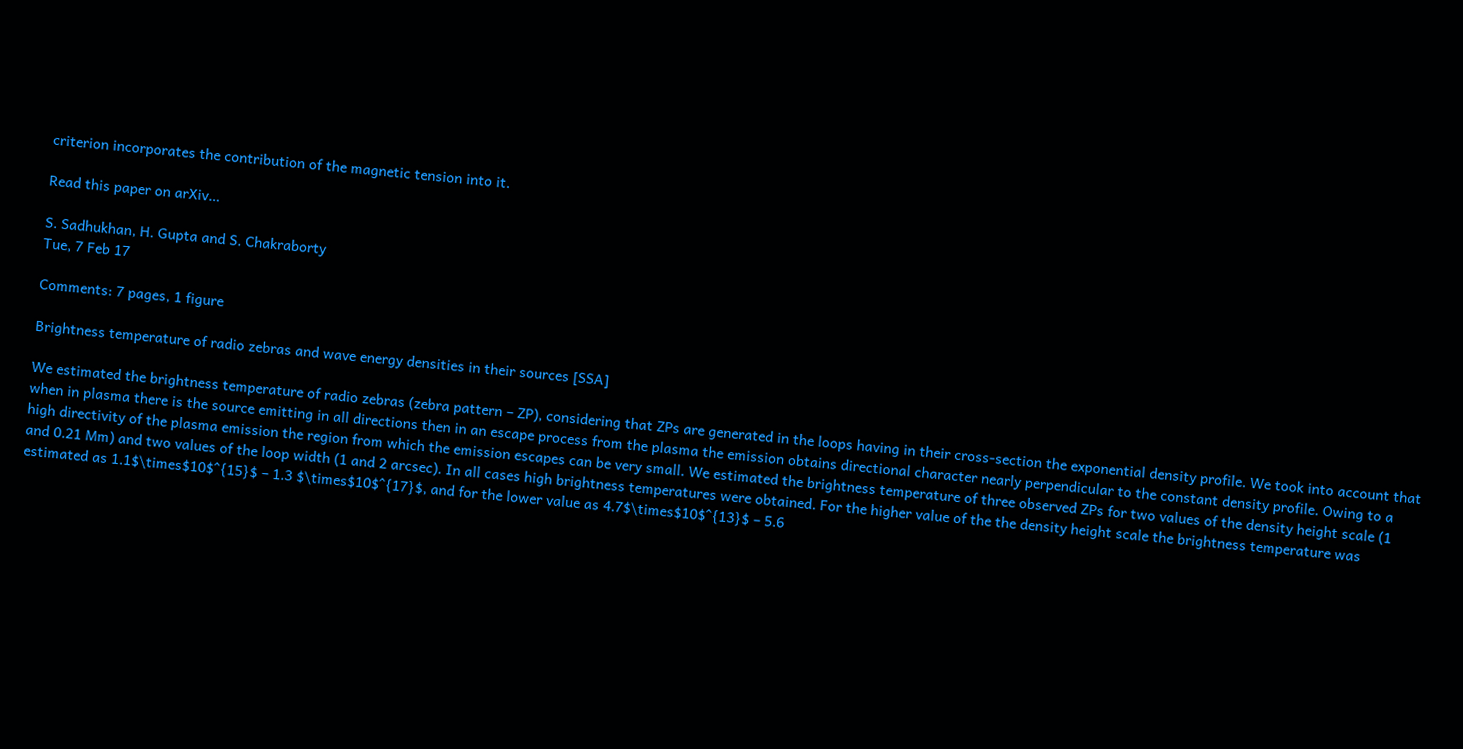criterion incorporates the contribution of the magnetic tension into it.

Read this paper on arXiv…

S. Sadhukhan, H. Gupta and S. Chakraborty
Tue, 7 Feb 17

Comments: 7 pages, 1 figure

Brightness temperature of radio zebras and wave energy densities in their sources [SSA]

We estimated the brightness temperature of radio zebras (zebra pattern – ZP), considering that ZPs are generated in the loops having in their cross-section the exponential density profile. We took into account that when in plasma there is the source emitting in all directions then in an escape process from the plasma the emission obtains directional character nearly perpendicular to the constant density profile. Owing to a high directivity of the plasma emission the region from which the emission escapes can be very small. We estimated the brightness temperature of three observed ZPs for two values of the density height scale (1 and 0.21 Mm) and two values of the loop width (1 and 2 arcsec). In all cases high brightness temperatures were obtained. For the higher value of the the density height scale the brightness temperature was estimated as 1.1$\times$10$^{15}$ – 1.3 $\times$10$^{17}$, and for the lower value as 4.7$\times$10$^{13}$ – 5.6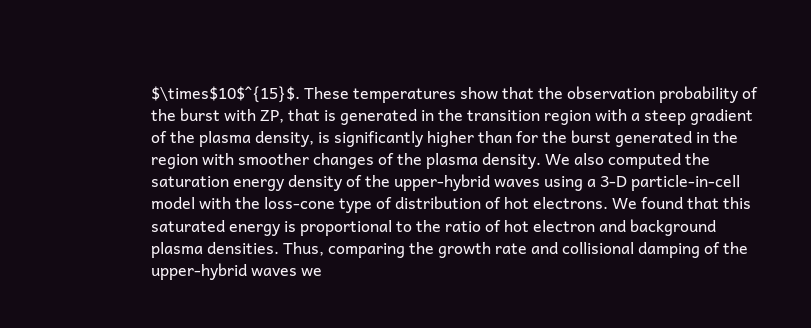$\times$10$^{15}$. These temperatures show that the observation probability of the burst with ZP, that is generated in the transition region with a steep gradient of the plasma density, is significantly higher than for the burst generated in the region with smoother changes of the plasma density. We also computed the saturation energy density of the upper-hybrid waves using a 3-D particle-in-cell model with the loss-cone type of distribution of hot electrons. We found that this saturated energy is proportional to the ratio of hot electron and background plasma densities. Thus, comparing the growth rate and collisional damping of the upper-hybrid waves we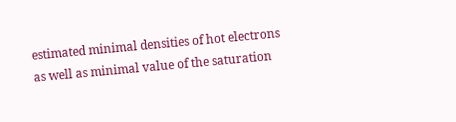estimated minimal densities of hot electrons as well as minimal value of the saturation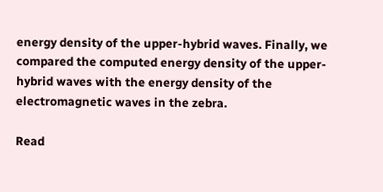energy density of the upper-hybrid waves. Finally, we compared the computed energy density of the upper-hybrid waves with the energy density of the electromagnetic waves in the zebra.

Read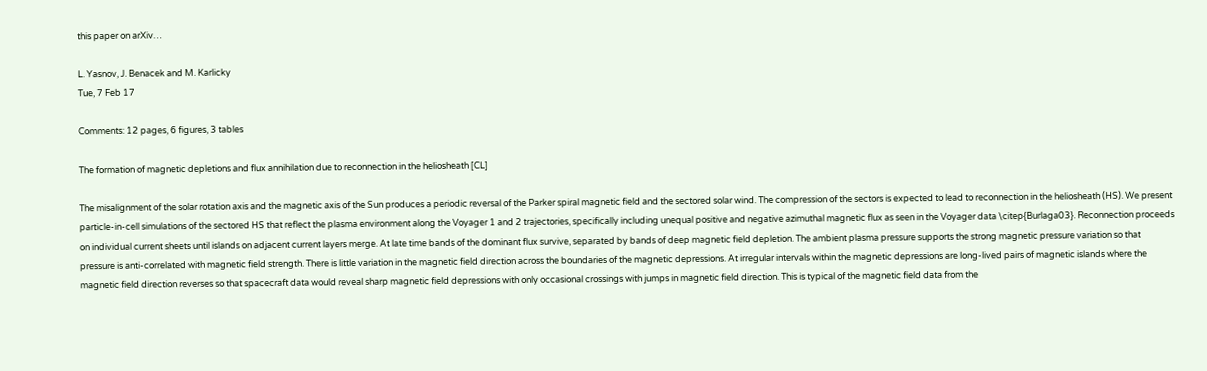this paper on arXiv…

L. Yasnov, J. Benacek and M. Karlicky
Tue, 7 Feb 17

Comments: 12 pages, 6 figures, 3 tables

The formation of magnetic depletions and flux annihilation due to reconnection in the heliosheath [CL]

The misalignment of the solar rotation axis and the magnetic axis of the Sun produces a periodic reversal of the Parker spiral magnetic field and the sectored solar wind. The compression of the sectors is expected to lead to reconnection in the heliosheath (HS). We present particle-in-cell simulations of the sectored HS that reflect the plasma environment along the Voyager 1 and 2 trajectories, specifically including unequal positive and negative azimuthal magnetic flux as seen in the Voyager data \citep{Burlaga03}. Reconnection proceeds on individual current sheets until islands on adjacent current layers merge. At late time bands of the dominant flux survive, separated by bands of deep magnetic field depletion. The ambient plasma pressure supports the strong magnetic pressure variation so that pressure is anti-correlated with magnetic field strength. There is little variation in the magnetic field direction across the boundaries of the magnetic depressions. At irregular intervals within the magnetic depressions are long-lived pairs of magnetic islands where the magnetic field direction reverses so that spacecraft data would reveal sharp magnetic field depressions with only occasional crossings with jumps in magnetic field direction. This is typical of the magnetic field data from the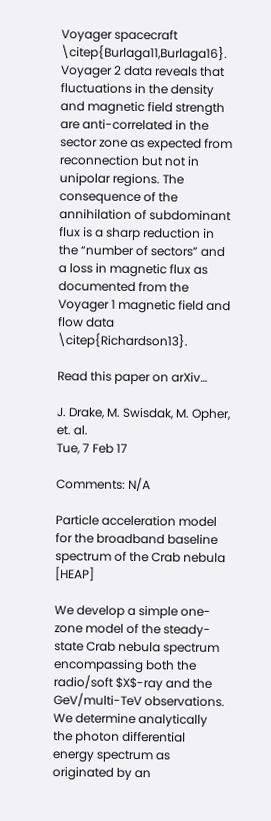Voyager spacecraft \citep{Burlaga11,Burlaga16}. Voyager 2 data reveals that fluctuations in the density and magnetic field strength are anti-correlated in the sector zone as expected from reconnection but not in unipolar regions. The consequence of the annihilation of subdominant flux is a sharp reduction in the “number of sectors” and a loss in magnetic flux as documented from the Voyager 1 magnetic field and flow data \citep{Richardson13}.

Read this paper on arXiv…

J. Drake, M. Swisdak, M. Opher, et. al.
Tue, 7 Feb 17

Comments: N/A

Particle acceleration model for the broadband baseline spectrum of the Crab nebula [HEAP]

We develop a simple one-zone model of the steady-state Crab nebula spectrum encompassing both the radio/soft $X$-ray and the GeV/multi-TeV observations. We determine analytically the photon differential energy spectrum as originated by an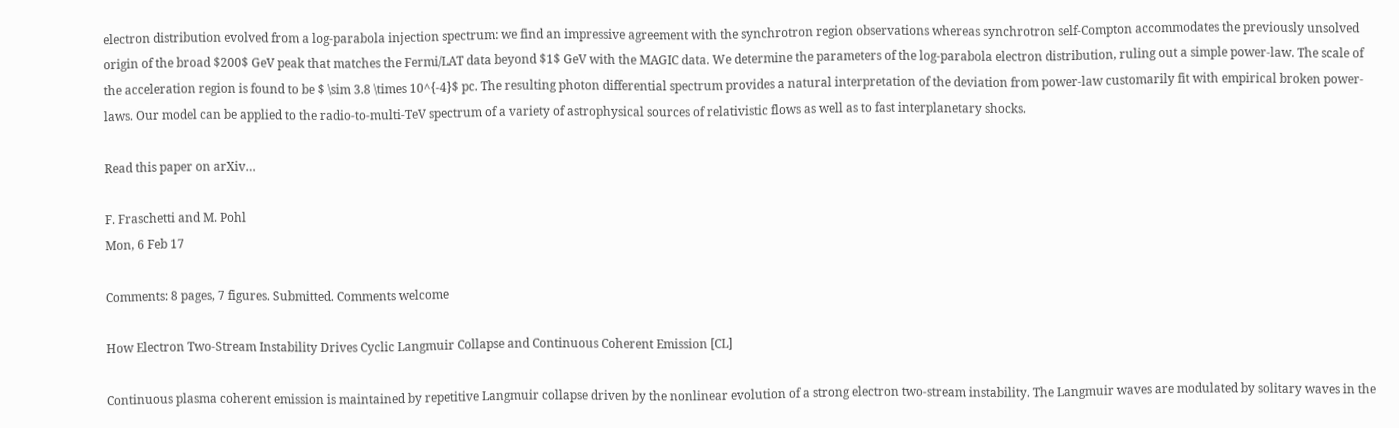electron distribution evolved from a log-parabola injection spectrum: we find an impressive agreement with the synchrotron region observations whereas synchrotron self-Compton accommodates the previously unsolved origin of the broad $200$ GeV peak that matches the Fermi/LAT data beyond $1$ GeV with the MAGIC data. We determine the parameters of the log-parabola electron distribution, ruling out a simple power-law. The scale of the acceleration region is found to be $ \sim 3.8 \times 10^{-4}$ pc. The resulting photon differential spectrum provides a natural interpretation of the deviation from power-law customarily fit with empirical broken power-laws. Our model can be applied to the radio-to-multi-TeV spectrum of a variety of astrophysical sources of relativistic flows as well as to fast interplanetary shocks.

Read this paper on arXiv…

F. Fraschetti and M. Pohl
Mon, 6 Feb 17

Comments: 8 pages, 7 figures. Submitted. Comments welcome

How Electron Two-Stream Instability Drives Cyclic Langmuir Collapse and Continuous Coherent Emission [CL]

Continuous plasma coherent emission is maintained by repetitive Langmuir collapse driven by the nonlinear evolution of a strong electron two-stream instability. The Langmuir waves are modulated by solitary waves in the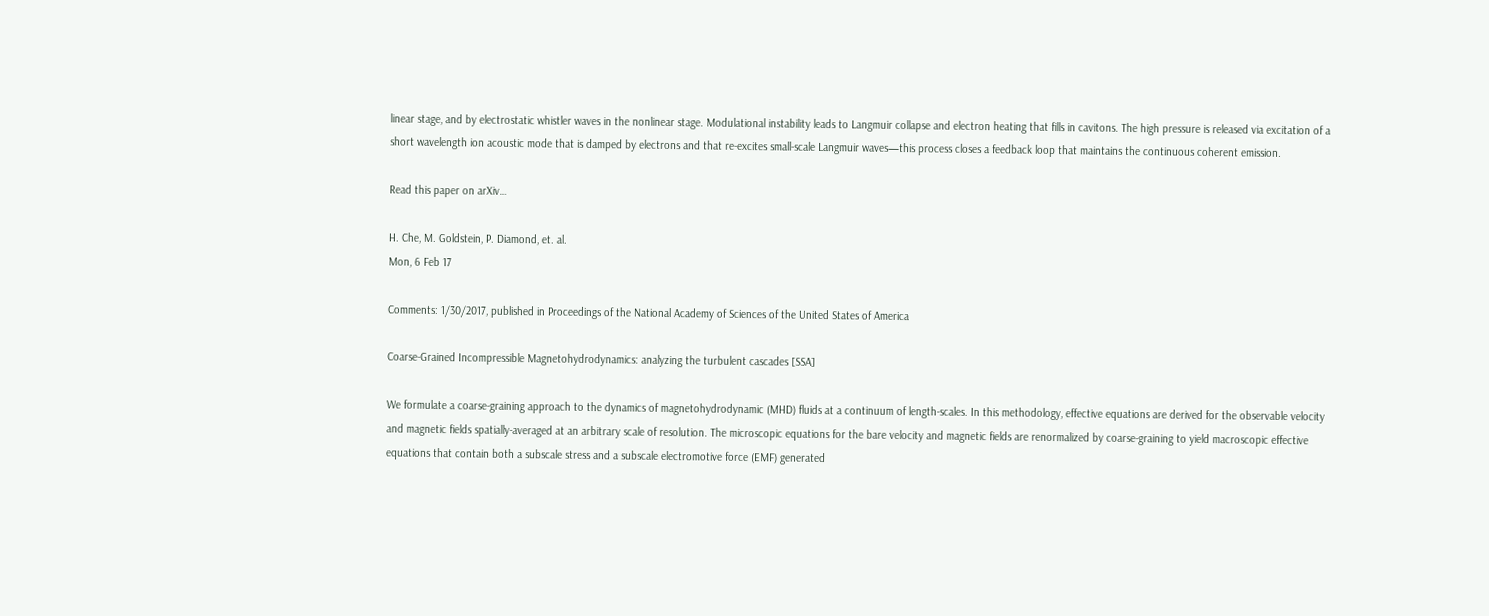linear stage, and by electrostatic whistler waves in the nonlinear stage. Modulational instability leads to Langmuir collapse and electron heating that fills in cavitons. The high pressure is released via excitation of a short wavelength ion acoustic mode that is damped by electrons and that re-excites small-scale Langmuir waves—this process closes a feedback loop that maintains the continuous coherent emission.

Read this paper on arXiv…

H. Che, M. Goldstein, P. Diamond, et. al.
Mon, 6 Feb 17

Comments: 1/30/2017, published in Proceedings of the National Academy of Sciences of the United States of America

Coarse-Grained Incompressible Magnetohydrodynamics: analyzing the turbulent cascades [SSA]

We formulate a coarse-graining approach to the dynamics of magnetohydrodynamic (MHD) fluids at a continuum of length-scales. In this methodology, effective equations are derived for the observable velocity and magnetic fields spatially-averaged at an arbitrary scale of resolution. The microscopic equations for the bare velocity and magnetic fields are renormalized by coarse-graining to yield macroscopic effective equations that contain both a subscale stress and a subscale electromotive force (EMF) generated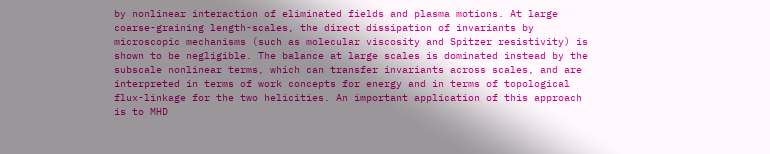by nonlinear interaction of eliminated fields and plasma motions. At large coarse-graining length-scales, the direct dissipation of invariants by microscopic mechanisms (such as molecular viscosity and Spitzer resistivity) is shown to be negligible. The balance at large scales is dominated instead by the subscale nonlinear terms, which can transfer invariants across scales, and are interpreted in terms of work concepts for energy and in terms of topological flux-linkage for the two helicities. An important application of this approach is to MHD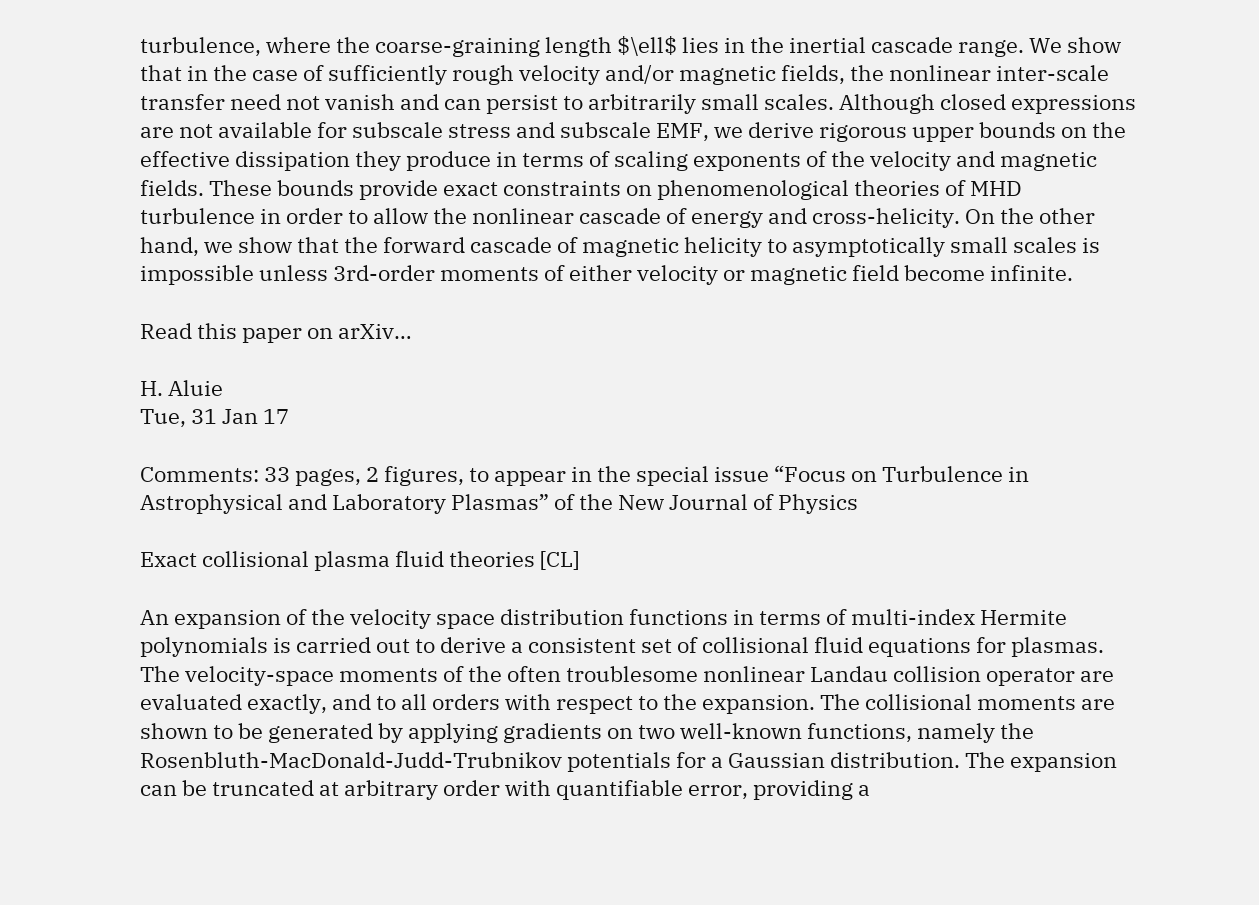turbulence, where the coarse-graining length $\ell$ lies in the inertial cascade range. We show that in the case of sufficiently rough velocity and/or magnetic fields, the nonlinear inter-scale transfer need not vanish and can persist to arbitrarily small scales. Although closed expressions are not available for subscale stress and subscale EMF, we derive rigorous upper bounds on the effective dissipation they produce in terms of scaling exponents of the velocity and magnetic fields. These bounds provide exact constraints on phenomenological theories of MHD turbulence in order to allow the nonlinear cascade of energy and cross-helicity. On the other hand, we show that the forward cascade of magnetic helicity to asymptotically small scales is impossible unless 3rd-order moments of either velocity or magnetic field become infinite.

Read this paper on arXiv…

H. Aluie
Tue, 31 Jan 17

Comments: 33 pages, 2 figures, to appear in the special issue “Focus on Turbulence in Astrophysical and Laboratory Plasmas” of the New Journal of Physics

Exact collisional plasma fluid theories [CL]

An expansion of the velocity space distribution functions in terms of multi-index Hermite polynomials is carried out to derive a consistent set of collisional fluid equations for plasmas. The velocity-space moments of the often troublesome nonlinear Landau collision operator are evaluated exactly, and to all orders with respect to the expansion. The collisional moments are shown to be generated by applying gradients on two well-known functions, namely the Rosenbluth-MacDonald-Judd-Trubnikov potentials for a Gaussian distribution. The expansion can be truncated at arbitrary order with quantifiable error, providing a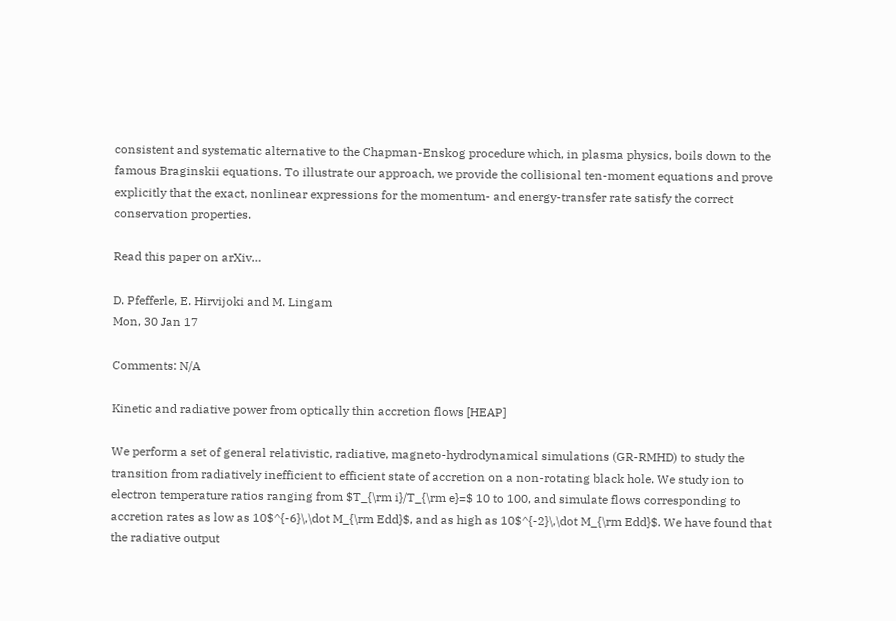consistent and systematic alternative to the Chapman-Enskog procedure which, in plasma physics, boils down to the famous Braginskii equations. To illustrate our approach, we provide the collisional ten-moment equations and prove explicitly that the exact, nonlinear expressions for the momentum- and energy-transfer rate satisfy the correct conservation properties.

Read this paper on arXiv…

D. Pfefferle, E. Hirvijoki and M. Lingam
Mon, 30 Jan 17

Comments: N/A

Kinetic and radiative power from optically thin accretion flows [HEAP]

We perform a set of general relativistic, radiative, magneto-hydrodynamical simulations (GR-RMHD) to study the transition from radiatively inefficient to efficient state of accretion on a non-rotating black hole. We study ion to electron temperature ratios ranging from $T_{\rm i}/T_{\rm e}=$ 10 to 100, and simulate flows corresponding to accretion rates as low as 10$^{-6}\,\dot M_{\rm Edd}$, and as high as 10$^{-2}\,\dot M_{\rm Edd}$. We have found that the radiative output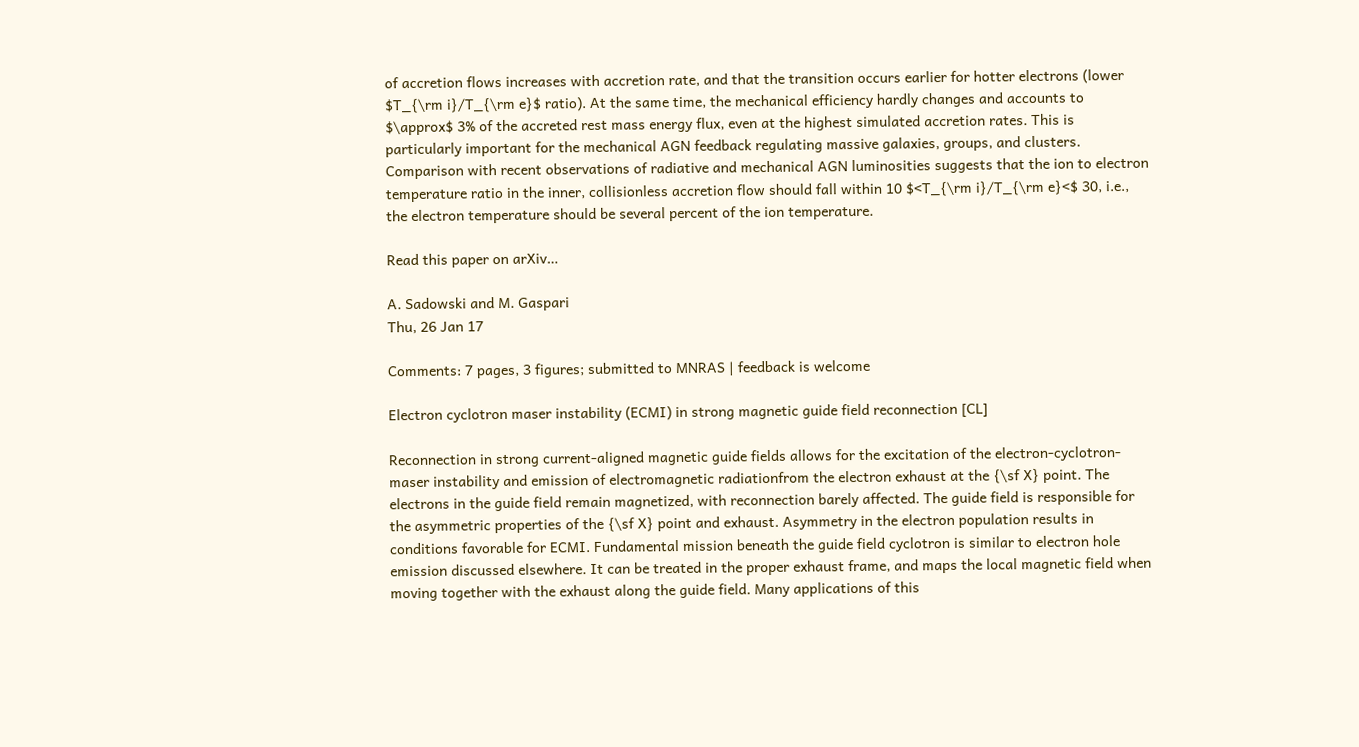of accretion flows increases with accretion rate, and that the transition occurs earlier for hotter electrons (lower $T_{\rm i}/T_{\rm e}$ ratio). At the same time, the mechanical efficiency hardly changes and accounts to $\approx$ 3% of the accreted rest mass energy flux, even at the highest simulated accretion rates. This is particularly important for the mechanical AGN feedback regulating massive galaxies, groups, and clusters. Comparison with recent observations of radiative and mechanical AGN luminosities suggests that the ion to electron temperature ratio in the inner, collisionless accretion flow should fall within 10 $<T_{\rm i}/T_{\rm e}<$ 30, i.e., the electron temperature should be several percent of the ion temperature.

Read this paper on arXiv…

A. Sadowski and M. Gaspari
Thu, 26 Jan 17

Comments: 7 pages, 3 figures; submitted to MNRAS | feedback is welcome

Electron cyclotron maser instability (ECMI) in strong magnetic guide field reconnection [CL]

Reconnection in strong current-aligned magnetic guide fields allows for the excitation of the electron-cyclotron-maser instability and emission of electromagnetic radiationfrom the electron exhaust at the {\sf X} point. The electrons in the guide field remain magnetized, with reconnection barely affected. The guide field is responsible for the asymmetric properties of the {\sf X} point and exhaust. Asymmetry in the electron population results in conditions favorable for ECMI. Fundamental mission beneath the guide field cyclotron is similar to electron hole emission discussed elsewhere. It can be treated in the proper exhaust frame, and maps the local magnetic field when moving together with the exhaust along the guide field. Many applications of this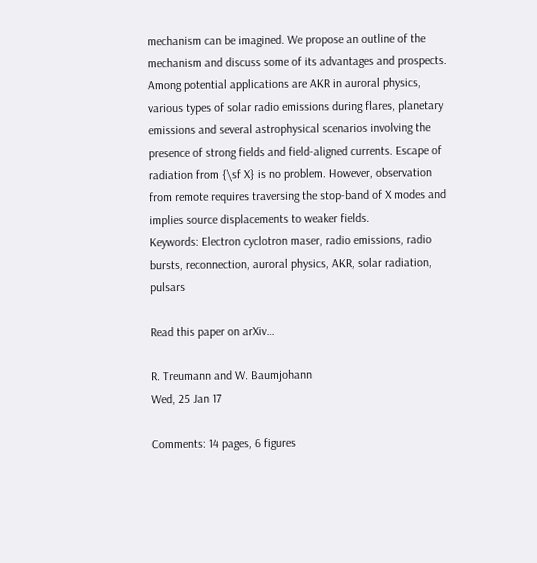mechanism can be imagined. We propose an outline of the mechanism and discuss some of its advantages and prospects. Among potential applications are AKR in auroral physics, various types of solar radio emissions during flares, planetary emissions and several astrophysical scenarios involving the presence of strong fields and field-aligned currents. Escape of radiation from {\sf X} is no problem. However, observation from remote requires traversing the stop-band of X modes and implies source displacements to weaker fields.
Keywords: Electron cyclotron maser, radio emissions, radio bursts, reconnection, auroral physics, AKR, solar radiation, pulsars

Read this paper on arXiv…

R. Treumann and W. Baumjohann
Wed, 25 Jan 17

Comments: 14 pages, 6 figures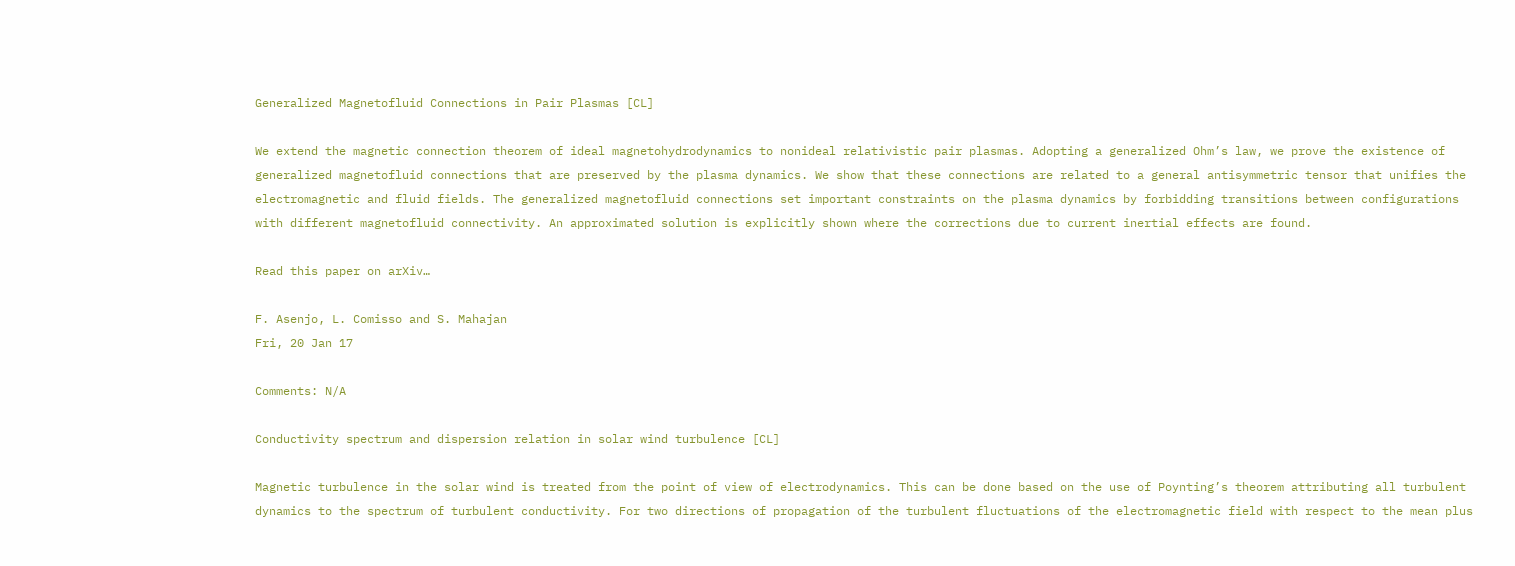Generalized Magnetofluid Connections in Pair Plasmas [CL]

We extend the magnetic connection theorem of ideal magnetohydrodynamics to nonideal relativistic pair plasmas. Adopting a generalized Ohm’s law, we prove the existence of generalized magnetofluid connections that are preserved by the plasma dynamics. We show that these connections are related to a general antisymmetric tensor that unifies the electromagnetic and fluid fields. The generalized magnetofluid connections set important constraints on the plasma dynamics by forbidding transitions between configurations with different magnetofluid connectivity. An approximated solution is explicitly shown where the corrections due to current inertial effects are found.

Read this paper on arXiv…

F. Asenjo, L. Comisso and S. Mahajan
Fri, 20 Jan 17

Comments: N/A

Conductivity spectrum and dispersion relation in solar wind turbulence [CL]

Magnetic turbulence in the solar wind is treated from the point of view of electrodynamics. This can be done based on the use of Poynting’s theorem attributing all turbulent dynamics to the spectrum of turbulent conductivity. For two directions of propagation of the turbulent fluctuations of the electromagnetic field with respect to the mean plus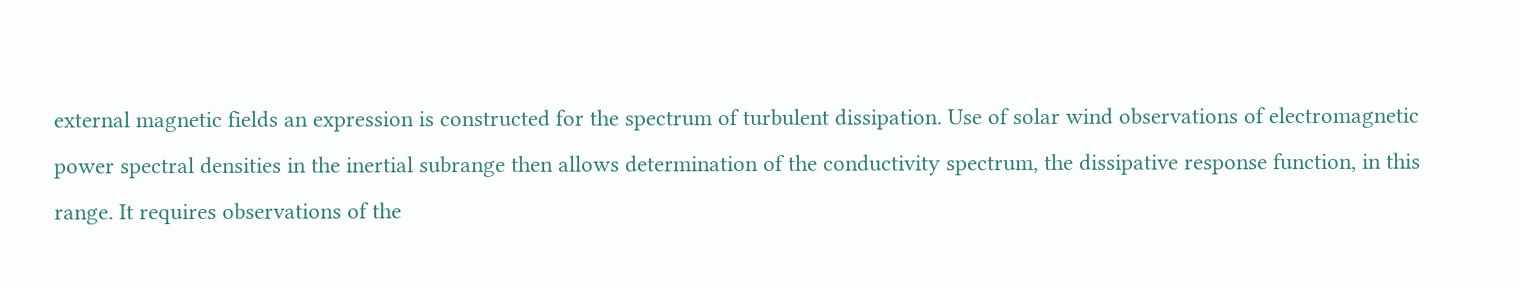external magnetic fields an expression is constructed for the spectrum of turbulent dissipation. Use of solar wind observations of electromagnetic power spectral densities in the inertial subrange then allows determination of the conductivity spectrum, the dissipative response function, in this range. It requires observations of the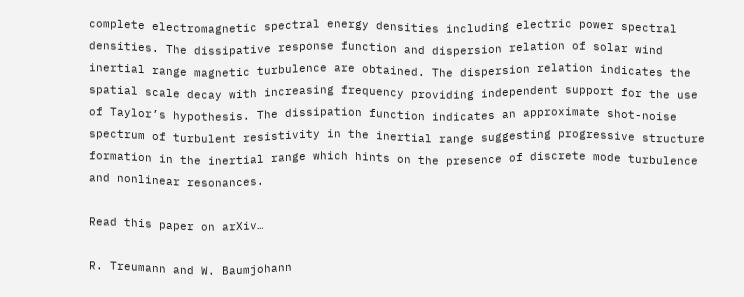complete electromagnetic spectral energy densities including electric power spectral densities. The dissipative response function and dispersion relation of solar wind inertial range magnetic turbulence are obtained. The dispersion relation indicates the spatial scale decay with increasing frequency providing independent support for the use of Taylor’s hypothesis. The dissipation function indicates an approximate shot-noise spectrum of turbulent resistivity in the inertial range suggesting progressive structure formation in the inertial range which hints on the presence of discrete mode turbulence and nonlinear resonances.

Read this paper on arXiv…

R. Treumann and W. Baumjohann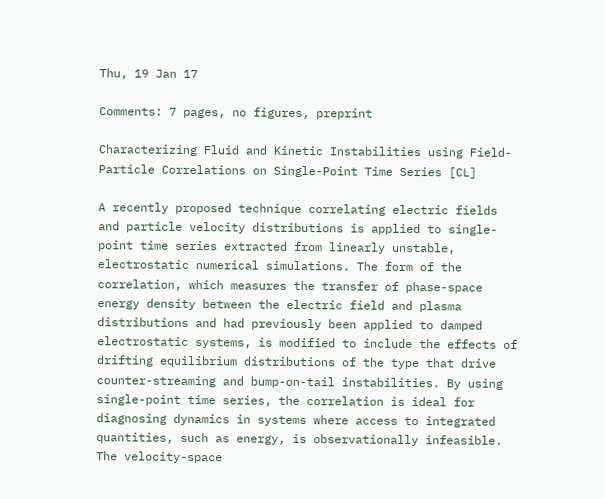Thu, 19 Jan 17

Comments: 7 pages, no figures, preprint

Characterizing Fluid and Kinetic Instabilities using Field-Particle Correlations on Single-Point Time Series [CL]

A recently proposed technique correlating electric fields and particle velocity distributions is applied to single-point time series extracted from linearly unstable, electrostatic numerical simulations. The form of the correlation, which measures the transfer of phase-space energy density between the electric field and plasma distributions and had previously been applied to damped electrostatic systems, is modified to include the effects of drifting equilibrium distributions of the type that drive counter-streaming and bump-on-tail instabilities. By using single-point time series, the correlation is ideal for diagnosing dynamics in systems where access to integrated quantities, such as energy, is observationally infeasible. The velocity-space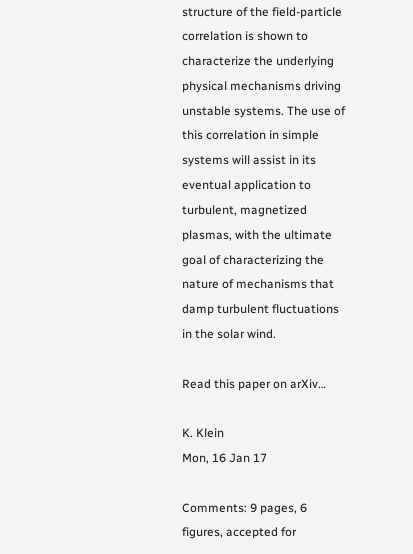structure of the field-particle correlation is shown to characterize the underlying physical mechanisms driving unstable systems. The use of this correlation in simple systems will assist in its eventual application to turbulent, magnetized plasmas, with the ultimate goal of characterizing the nature of mechanisms that damp turbulent fluctuations in the solar wind.

Read this paper on arXiv…

K. Klein
Mon, 16 Jan 17

Comments: 9 pages, 6 figures, accepted for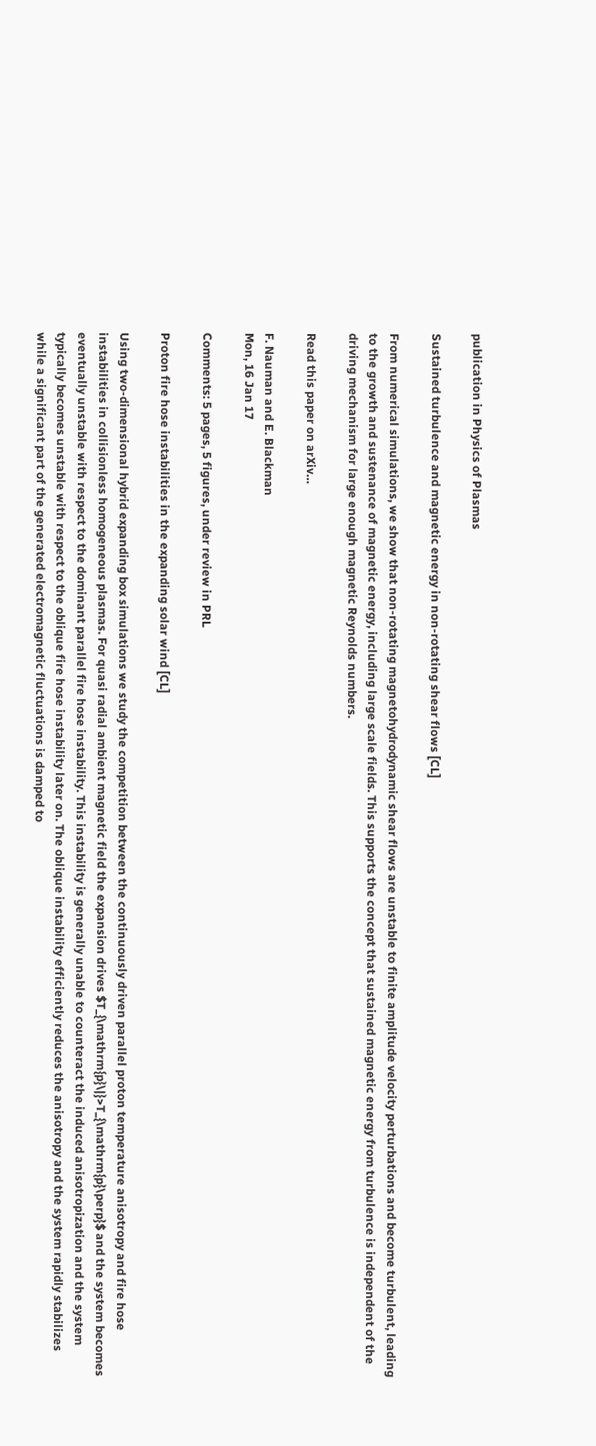publication in Physics of Plasmas

Sustained turbulence and magnetic energy in non-rotating shear flows [CL]

From numerical simulations, we show that non-rotating magnetohydrodynamic shear flows are unstable to finite amplitude velocity perturbations and become turbulent, leading to the growth and sustenance of magnetic energy, including large scale fields. This supports the concept that sustained magnetic energy from turbulence is independent of the driving mechanism for large enough magnetic Reynolds numbers.

Read this paper on arXiv…

F. Nauman and E. Blackman
Mon, 16 Jan 17

Comments: 5 pages, 5 figures, under review in PRL

Proton fire hose instabilities in the expanding solar wind [CL]

Using two-dimensional hybrid expanding box simulations we study the competition between the continuously driven parallel proton temperature anisotropy and fire hose instabilities in collisionless homogeneous plasmas. For quasi radial ambient magnetic field the expansion drives $T_{\mathrm{p}\|}>T_{\mathrm{p}\perp}$ and the system becomes eventually unstable with respect to the dominant parallel fire hose instability. This instability is generally unable to counteract the induced anisotropization and the system typically becomes unstable with respect to the oblique fire hose instability later on. The oblique instability efficiently reduces the anisotropy and the system rapidly stabilizes while a significant part of the generated electromagnetic fluctuations is damped to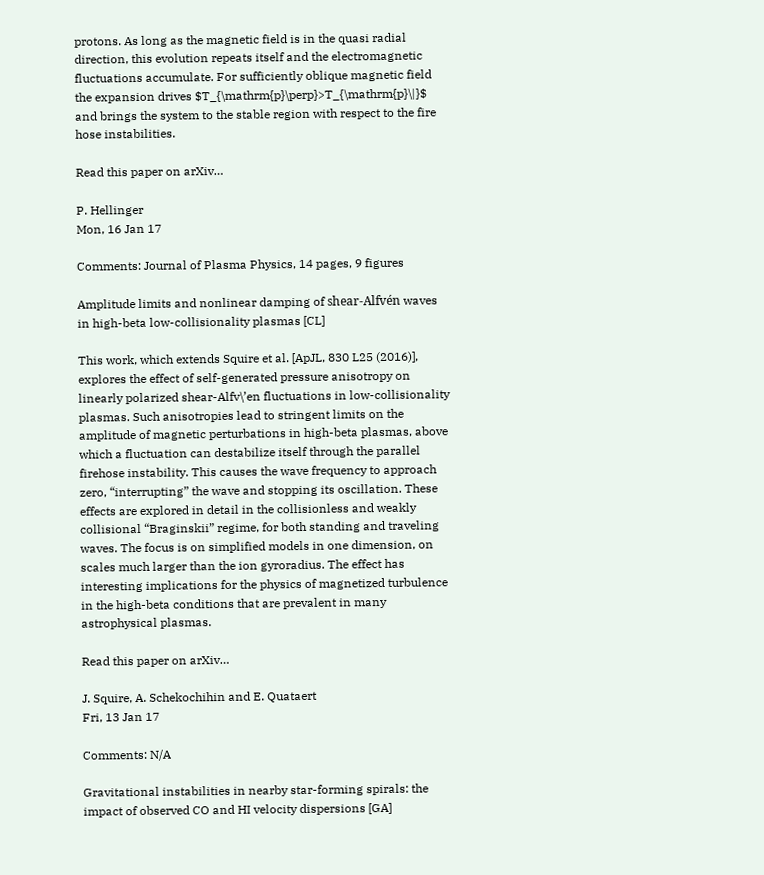protons. As long as the magnetic field is in the quasi radial direction, this evolution repeats itself and the electromagnetic fluctuations accumulate. For sufficiently oblique magnetic field the expansion drives $T_{\mathrm{p}\perp}>T_{\mathrm{p}\|}$ and brings the system to the stable region with respect to the fire hose instabilities.

Read this paper on arXiv…

P. Hellinger
Mon, 16 Jan 17

Comments: Journal of Plasma Physics, 14 pages, 9 figures

Amplitude limits and nonlinear damping of shear-Alfvén waves in high-beta low-collisionality plasmas [CL]

This work, which extends Squire et al. [ApJL, 830 L25 (2016)], explores the effect of self-generated pressure anisotropy on linearly polarized shear-Alfv\’en fluctuations in low-collisionality plasmas. Such anisotropies lead to stringent limits on the amplitude of magnetic perturbations in high-beta plasmas, above which a fluctuation can destabilize itself through the parallel firehose instability. This causes the wave frequency to approach zero, “interrupting” the wave and stopping its oscillation. These effects are explored in detail in the collisionless and weakly collisional “Braginskii” regime, for both standing and traveling waves. The focus is on simplified models in one dimension, on scales much larger than the ion gyroradius. The effect has interesting implications for the physics of magnetized turbulence in the high-beta conditions that are prevalent in many astrophysical plasmas.

Read this paper on arXiv…

J. Squire, A. Schekochihin and E. Quataert
Fri, 13 Jan 17

Comments: N/A

Gravitational instabilities in nearby star-forming spirals: the impact of observed CO and HI velocity dispersions [GA]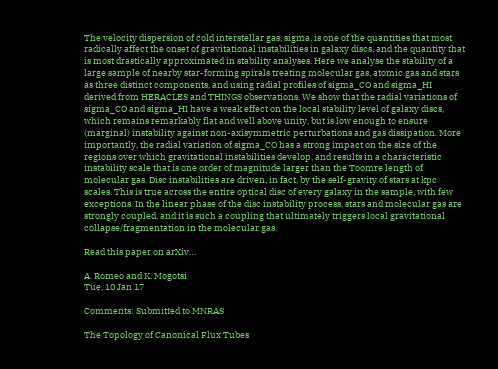The velocity dispersion of cold interstellar gas, sigma, is one of the quantities that most radically affect the onset of gravitational instabilities in galaxy discs, and the quantity that is most drastically approximated in stability analyses. Here we analyse the stability of a large sample of nearby star-forming spirals treating molecular gas, atomic gas and stars as three distinct components, and using radial profiles of sigma_CO and sigma_HI derived from HERACLES and THINGS observations. We show that the radial variations of sigma_CO and sigma_HI have a weak effect on the local stability level of galaxy discs, which remains remarkably flat and well above unity, but is low enough to ensure (marginal) instability against non-axisymmetric perturbations and gas dissipation. More importantly, the radial variation of sigma_CO has a strong impact on the size of the regions over which gravitational instabilities develop, and results in a characteristic instability scale that is one order of magnitude larger than the Toomre length of molecular gas. Disc instabilities are driven, in fact, by the self-gravity of stars at kpc scales. This is true across the entire optical disc of every galaxy in the sample, with few exceptions. In the linear phase of the disc instability process, stars and molecular gas are strongly coupled, and it is such a coupling that ultimately triggers local gravitational collapse/fragmentation in the molecular gas.

Read this paper on arXiv…

A. Romeo and K. Mogotsi
Tue, 10 Jan 17

Comments: Submitted to MNRAS

The Topology of Canonical Flux Tubes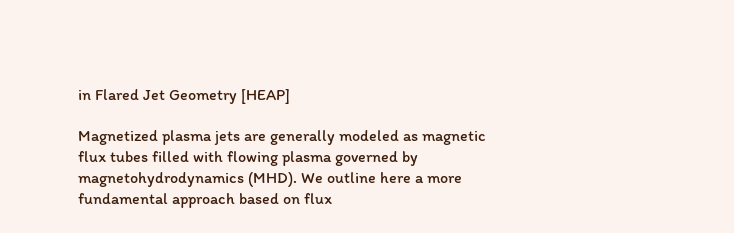in Flared Jet Geometry [HEAP]

Magnetized plasma jets are generally modeled as magnetic flux tubes filled with flowing plasma governed by magnetohydrodynamics (MHD). We outline here a more fundamental approach based on flux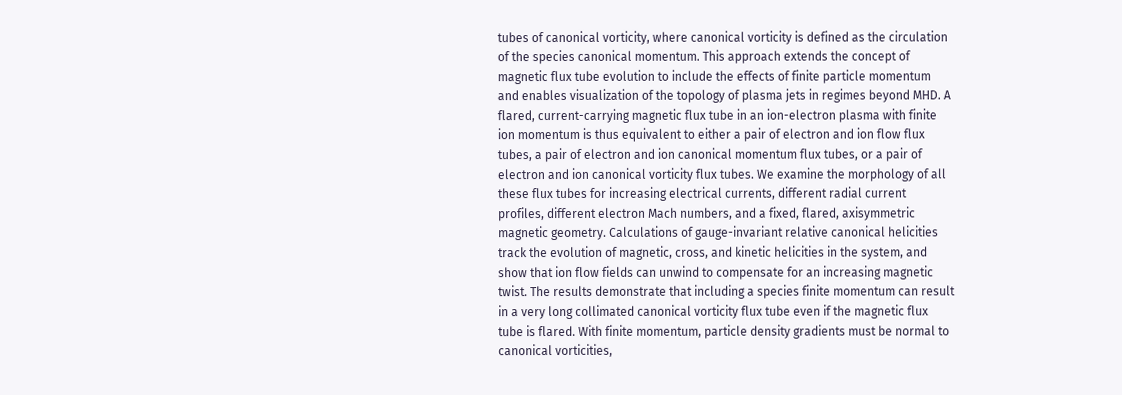tubes of canonical vorticity, where canonical vorticity is defined as the circulation of the species canonical momentum. This approach extends the concept of magnetic flux tube evolution to include the effects of finite particle momentum and enables visualization of the topology of plasma jets in regimes beyond MHD. A flared, current-carrying magnetic flux tube in an ion-electron plasma with finite ion momentum is thus equivalent to either a pair of electron and ion flow flux tubes, a pair of electron and ion canonical momentum flux tubes, or a pair of electron and ion canonical vorticity flux tubes. We examine the morphology of all these flux tubes for increasing electrical currents, different radial current profiles, different electron Mach numbers, and a fixed, flared, axisymmetric magnetic geometry. Calculations of gauge-invariant relative canonical helicities track the evolution of magnetic, cross, and kinetic helicities in the system, and show that ion flow fields can unwind to compensate for an increasing magnetic twist. The results demonstrate that including a species finite momentum can result in a very long collimated canonical vorticity flux tube even if the magnetic flux tube is flared. With finite momentum, particle density gradients must be normal to canonical vorticities,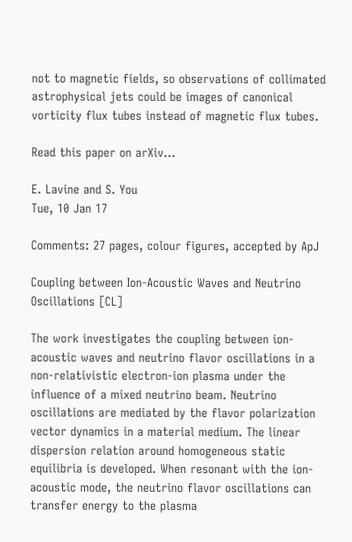not to magnetic fields, so observations of collimated astrophysical jets could be images of canonical vorticity flux tubes instead of magnetic flux tubes.

Read this paper on arXiv…

E. Lavine and S. You
Tue, 10 Jan 17

Comments: 27 pages, colour figures, accepted by ApJ

Coupling between Ion-Acoustic Waves and Neutrino Oscillations [CL]

The work investigates the coupling between ion-acoustic waves and neutrino flavor oscillations in a non-relativistic electron-ion plasma under the influence of a mixed neutrino beam. Neutrino oscillations are mediated by the flavor polarization vector dynamics in a material medium. The linear dispersion relation around homogeneous static equilibria is developed. When resonant with the ion-acoustic mode, the neutrino flavor oscillations can transfer energy to the plasma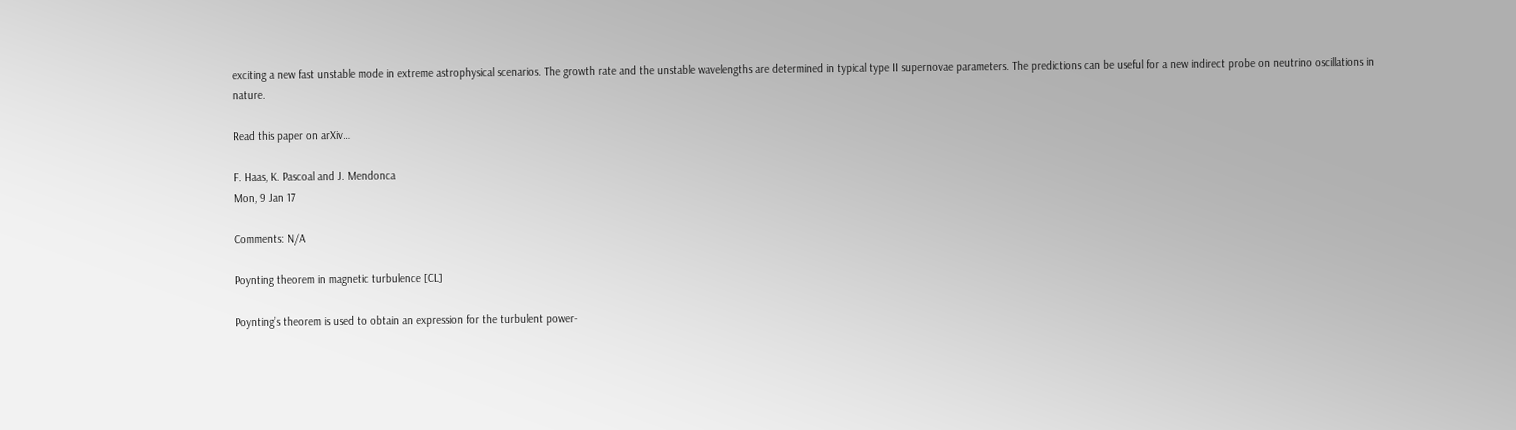exciting a new fast unstable mode in extreme astrophysical scenarios. The growth rate and the unstable wavelengths are determined in typical type II supernovae parameters. The predictions can be useful for a new indirect probe on neutrino oscillations in nature.

Read this paper on arXiv…

F. Haas, K. Pascoal and J. Mendonca
Mon, 9 Jan 17

Comments: N/A

Poynting theorem in magnetic turbulence [CL]

Poynting’s theorem is used to obtain an expression for the turbulent power-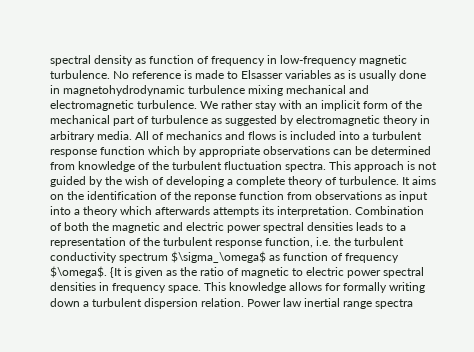spectral density as function of frequency in low-frequency magnetic turbulence. No reference is made to Elsasser variables as is usually done in magnetohydrodynamic turbulence mixing mechanical and electromagnetic turbulence. We rather stay with an implicit form of the mechanical part of turbulence as suggested by electromagnetic theory in arbitrary media. All of mechanics and flows is included into a turbulent response function which by appropriate observations can be determined from knowledge of the turbulent fluctuation spectra. This approach is not guided by the wish of developing a complete theory of turbulence. It aims on the identification of the reponse function from observations as input into a theory which afterwards attempts its interpretation. Combination of both the magnetic and electric power spectral densities leads to a representation of the turbulent response function, i.e. the turbulent conductivity spectrum $\sigma_\omega$ as function of frequency $\omega$. {It is given as the ratio of magnetic to electric power spectral densities in frequency space. This knowledge allows for formally writing down a turbulent dispersion relation. Power law inertial range spectra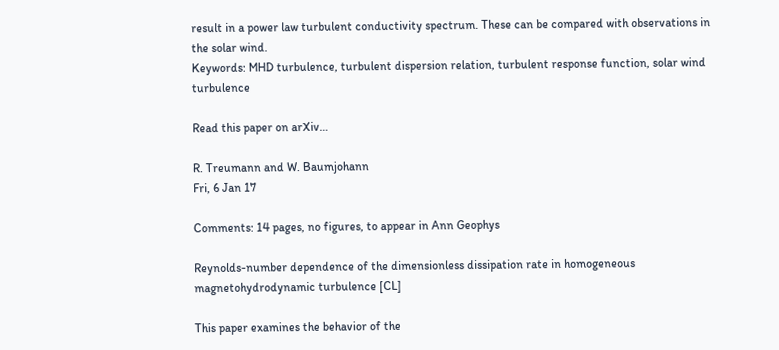result in a power law turbulent conductivity spectrum. These can be compared with observations in the solar wind.
Keywords: MHD turbulence, turbulent dispersion relation, turbulent response function, solar wind turbulence

Read this paper on arXiv…

R. Treumann and W. Baumjohann
Fri, 6 Jan 17

Comments: 14 pages, no figures, to appear in Ann Geophys

Reynolds-number dependence of the dimensionless dissipation rate in homogeneous magnetohydrodynamic turbulence [CL]

This paper examines the behavior of the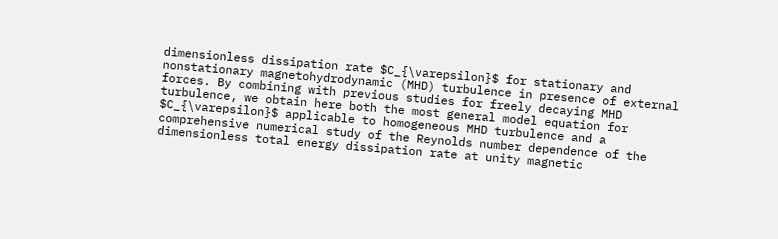dimensionless dissipation rate $C_{\varepsilon}$ for stationary and nonstationary magnetohydrodynamic (MHD) turbulence in presence of external forces. By combining with previous studies for freely decaying MHD turbulence, we obtain here both the most general model equation for $C_{\varepsilon}$ applicable to homogeneous MHD turbulence and a comprehensive numerical study of the Reynolds number dependence of the dimensionless total energy dissipation rate at unity magnetic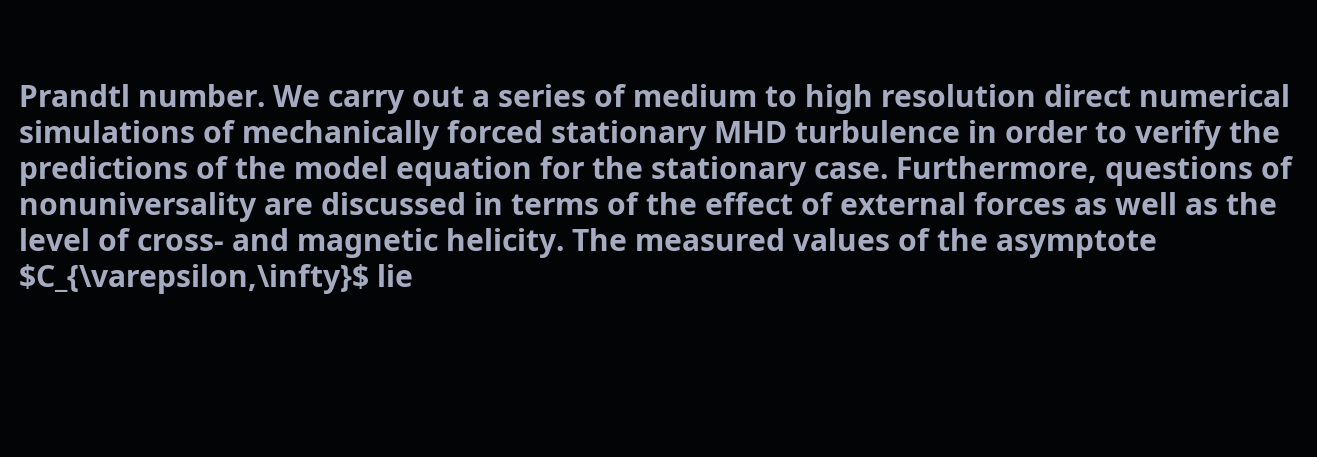Prandtl number. We carry out a series of medium to high resolution direct numerical simulations of mechanically forced stationary MHD turbulence in order to verify the predictions of the model equation for the stationary case. Furthermore, questions of nonuniversality are discussed in terms of the effect of external forces as well as the level of cross- and magnetic helicity. The measured values of the asymptote $C_{\varepsilon,\infty}$ lie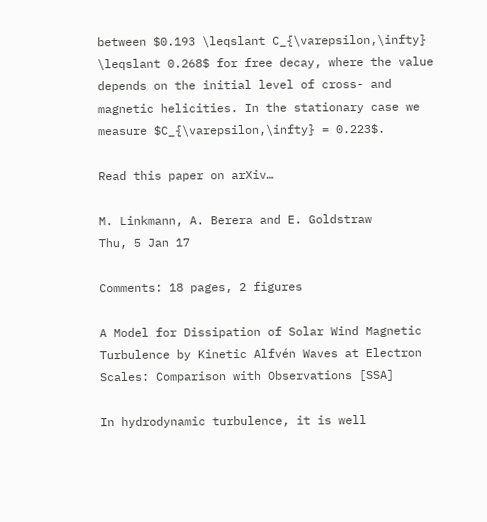between $0.193 \leqslant C_{\varepsilon,\infty} \leqslant 0.268$ for free decay, where the value depends on the initial level of cross- and magnetic helicities. In the stationary case we measure $C_{\varepsilon,\infty} = 0.223$.

Read this paper on arXiv…

M. Linkmann, A. Berera and E. Goldstraw
Thu, 5 Jan 17

Comments: 18 pages, 2 figures

A Model for Dissipation of Solar Wind Magnetic Turbulence by Kinetic Alfvén Waves at Electron Scales: Comparison with Observations [SSA]

In hydrodynamic turbulence, it is well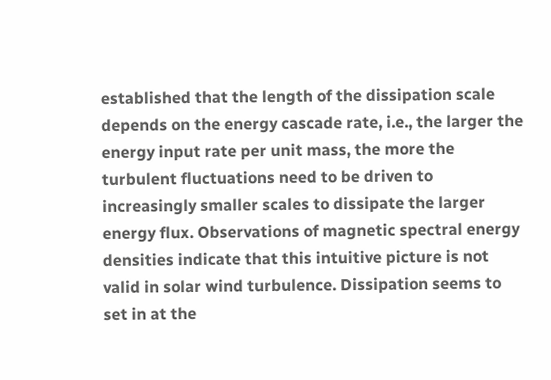established that the length of the dissipation scale depends on the energy cascade rate, i.e., the larger the energy input rate per unit mass, the more the turbulent fluctuations need to be driven to increasingly smaller scales to dissipate the larger energy flux. Observations of magnetic spectral energy densities indicate that this intuitive picture is not valid in solar wind turbulence. Dissipation seems to set in at the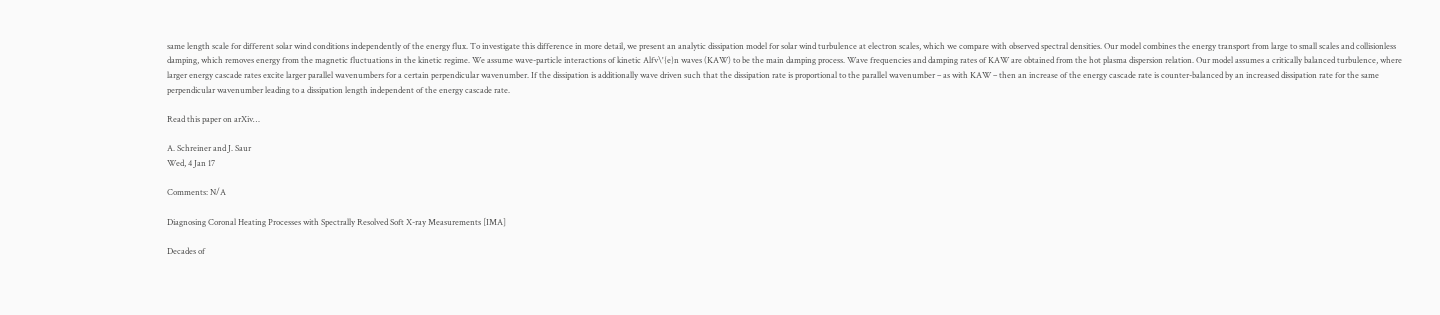same length scale for different solar wind conditions independently of the energy flux. To investigate this difference in more detail, we present an analytic dissipation model for solar wind turbulence at electron scales, which we compare with observed spectral densities. Our model combines the energy transport from large to small scales and collisionless damping, which removes energy from the magnetic fluctuations in the kinetic regime. We assume wave-particle interactions of kinetic Alfv\'{e}n waves (KAW) to be the main damping process. Wave frequencies and damping rates of KAW are obtained from the hot plasma dispersion relation. Our model assumes a critically balanced turbulence, where larger energy cascade rates excite larger parallel wavenumbers for a certain perpendicular wavenumber. If the dissipation is additionally wave driven such that the dissipation rate is proportional to the parallel wavenumber – as with KAW – then an increase of the energy cascade rate is counter-balanced by an increased dissipation rate for the same perpendicular wavenumber leading to a dissipation length independent of the energy cascade rate.

Read this paper on arXiv…

A. Schreiner and J. Saur
Wed, 4 Jan 17

Comments: N/A

Diagnosing Coronal Heating Processes with Spectrally Resolved Soft X-ray Measurements [IMA]

Decades of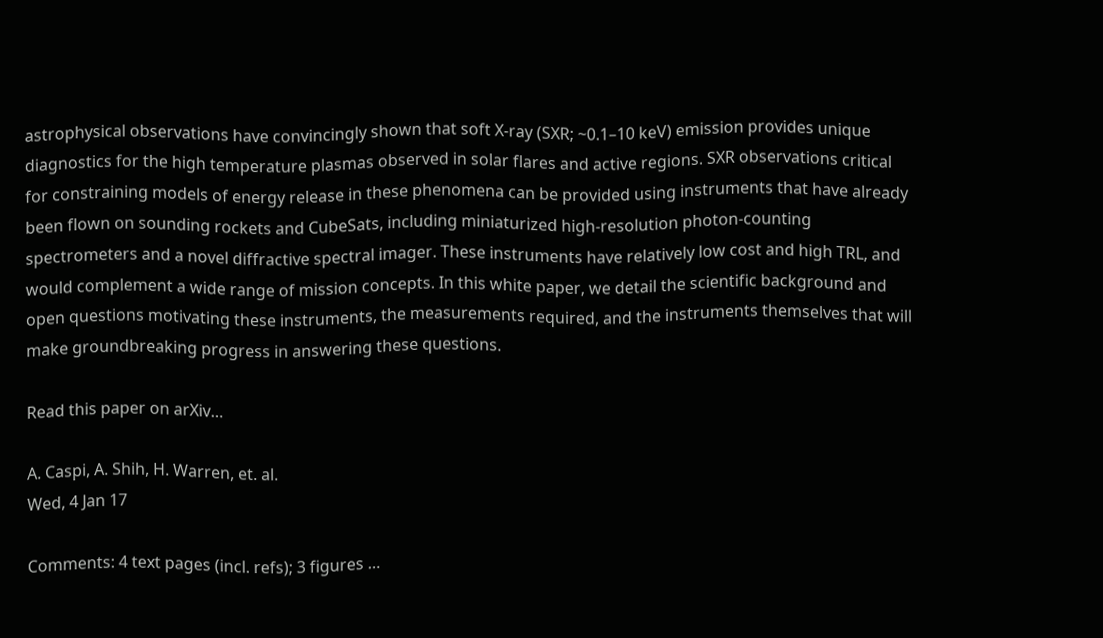astrophysical observations have convincingly shown that soft X-ray (SXR; ~0.1–10 keV) emission provides unique diagnostics for the high temperature plasmas observed in solar flares and active regions. SXR observations critical for constraining models of energy release in these phenomena can be provided using instruments that have already been flown on sounding rockets and CubeSats, including miniaturized high-resolution photon-counting spectrometers and a novel diffractive spectral imager. These instruments have relatively low cost and high TRL, and would complement a wide range of mission concepts. In this white paper, we detail the scientific background and open questions motivating these instruments, the measurements required, and the instruments themselves that will make groundbreaking progress in answering these questions.

Read this paper on arXiv…

A. Caspi, A. Shih, H. Warren, et. al.
Wed, 4 Jan 17

Comments: 4 text pages (incl. refs); 3 figures …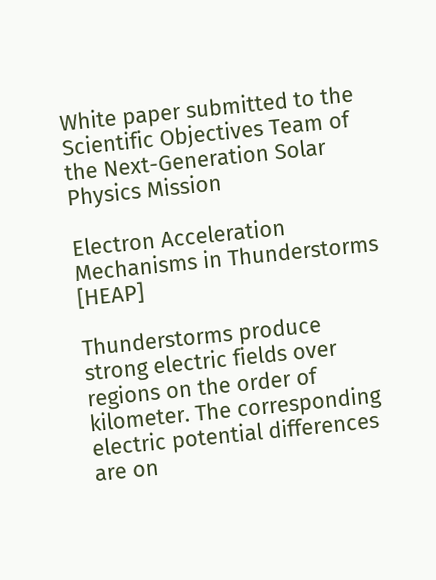White paper submitted to the Scientific Objectives Team of the Next-Generation Solar Physics Mission

Electron Acceleration Mechanisms in Thunderstorms [HEAP]

Thunderstorms produce strong electric fields over regions on the order of kilometer. The corresponding electric potential differences are on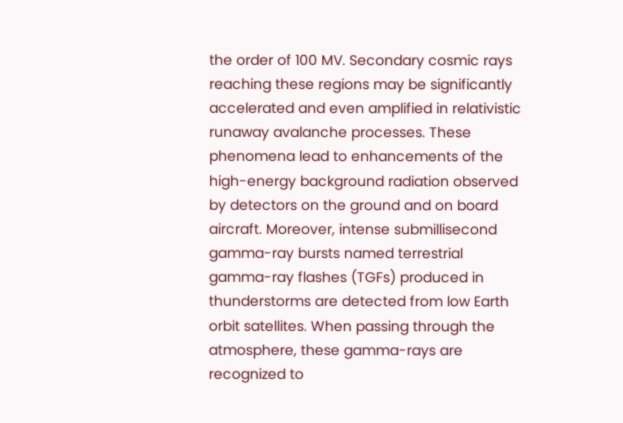the order of 100 MV. Secondary cosmic rays reaching these regions may be significantly accelerated and even amplified in relativistic runaway avalanche processes. These phenomena lead to enhancements of the high-energy background radiation observed by detectors on the ground and on board aircraft. Moreover, intense submillisecond gamma-ray bursts named terrestrial gamma-ray flashes (TGFs) produced in thunderstorms are detected from low Earth orbit satellites. When passing through the atmosphere, these gamma-rays are recognized to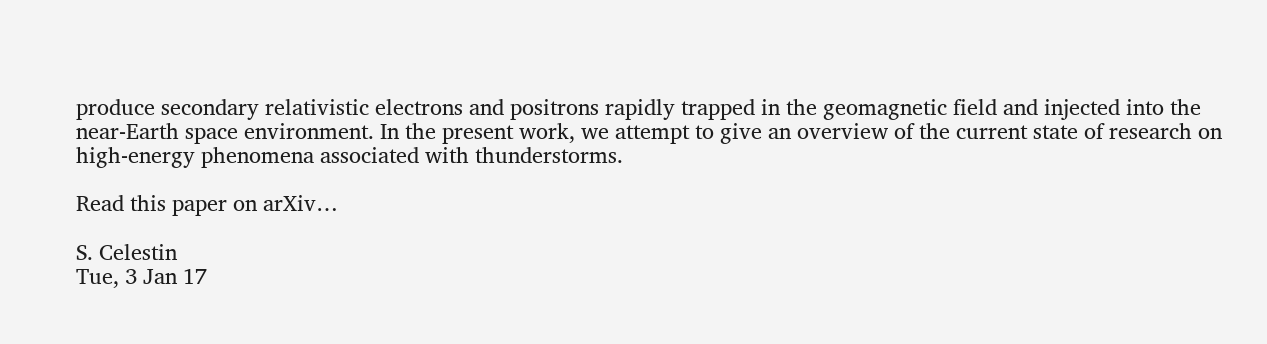produce secondary relativistic electrons and positrons rapidly trapped in the geomagnetic field and injected into the near-Earth space environment. In the present work, we attempt to give an overview of the current state of research on high-energy phenomena associated with thunderstorms.

Read this paper on arXiv…

S. Celestin
Tue, 3 Jan 17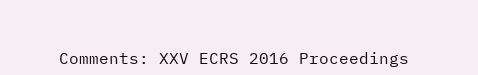Comments: XXV ECRS 2016 Proceedings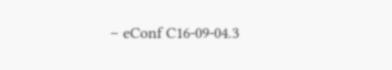– eConf C16-09-04.3